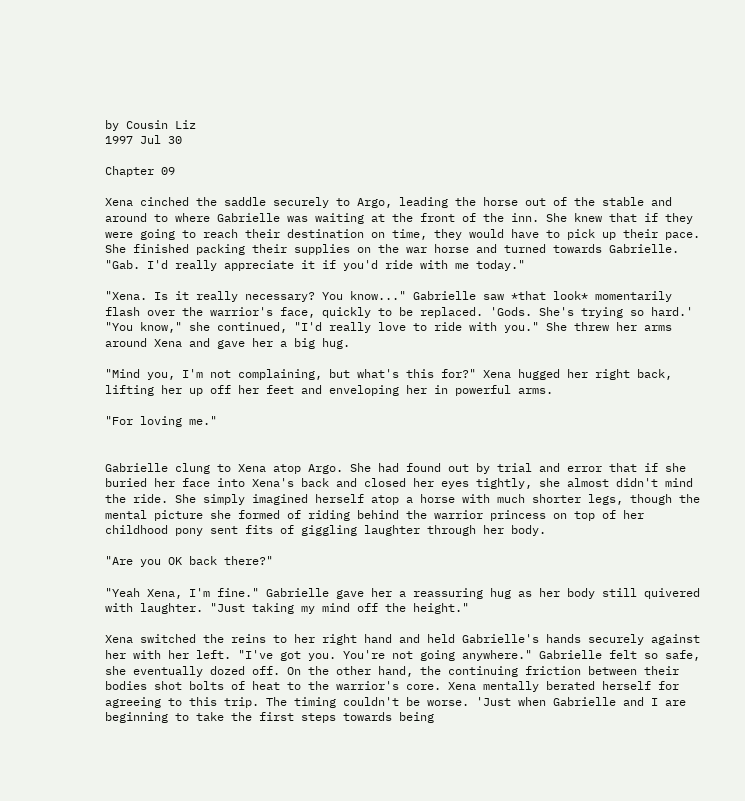by Cousin Liz
1997 Jul 30

Chapter 09

Xena cinched the saddle securely to Argo, leading the horse out of the stable and around to where Gabrielle was waiting at the front of the inn. She knew that if they were going to reach their destination on time, they would have to pick up their pace. She finished packing their supplies on the war horse and turned towards Gabrielle. "Gab. I'd really appreciate it if you'd ride with me today."

"Xena. Is it really necessary? You know..." Gabrielle saw *that look* momentarily flash over the warrior's face, quickly to be replaced. 'Gods. She's trying so hard.' "You know," she continued, "I'd really love to ride with you." She threw her arms around Xena and gave her a big hug.

"Mind you, I'm not complaining, but what's this for?" Xena hugged her right back, lifting her up off her feet and enveloping her in powerful arms.

"For loving me."


Gabrielle clung to Xena atop Argo. She had found out by trial and error that if she buried her face into Xena's back and closed her eyes tightly, she almost didn't mind the ride. She simply imagined herself atop a horse with much shorter legs, though the mental picture she formed of riding behind the warrior princess on top of her childhood pony sent fits of giggling laughter through her body.

"Are you OK back there?"

"Yeah Xena, I'm fine." Gabrielle gave her a reassuring hug as her body still quivered with laughter. "Just taking my mind off the height."

Xena switched the reins to her right hand and held Gabrielle's hands securely against her with her left. "I've got you. You're not going anywhere." Gabrielle felt so safe, she eventually dozed off. On the other hand, the continuing friction between their bodies shot bolts of heat to the warrior's core. Xena mentally berated herself for agreeing to this trip. The timing couldn't be worse. 'Just when Gabrielle and I are beginning to take the first steps towards being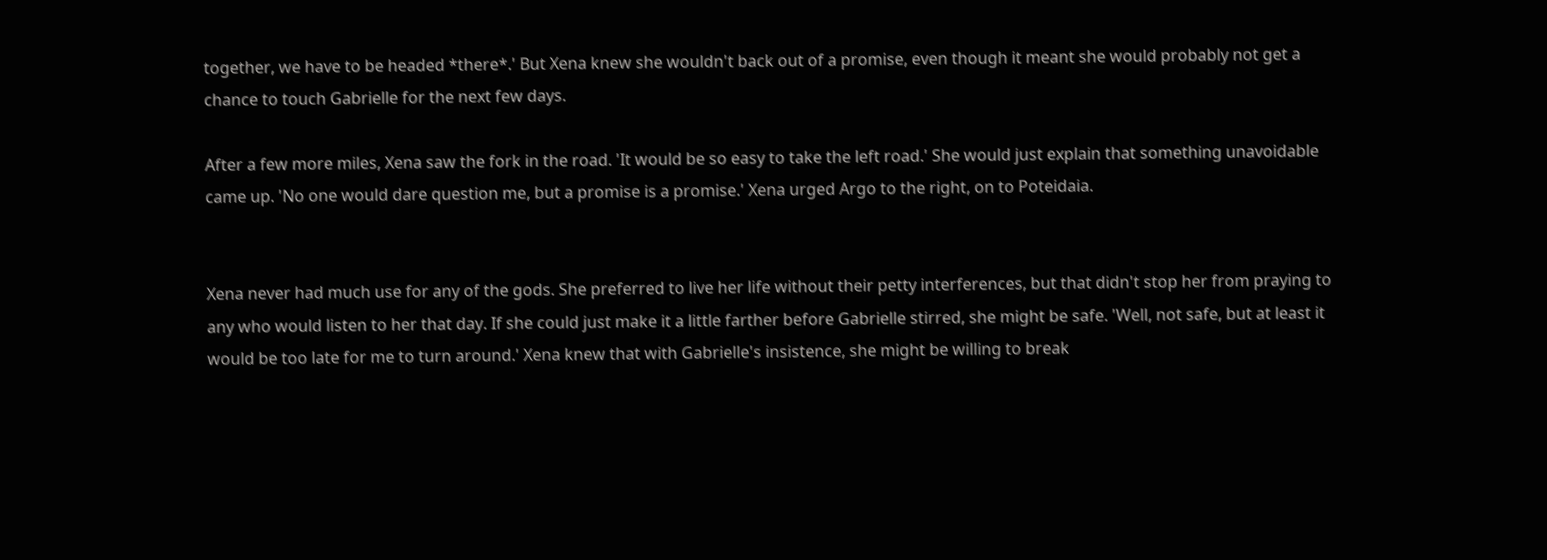together, we have to be headed *there*.' But Xena knew she wouldn't back out of a promise, even though it meant she would probably not get a chance to touch Gabrielle for the next few days.

After a few more miles, Xena saw the fork in the road. 'It would be so easy to take the left road.' She would just explain that something unavoidable came up. 'No one would dare question me, but a promise is a promise.' Xena urged Argo to the right, on to Poteidaia.


Xena never had much use for any of the gods. She preferred to live her life without their petty interferences, but that didn't stop her from praying to any who would listen to her that day. If she could just make it a little farther before Gabrielle stirred, she might be safe. 'Well, not safe, but at least it would be too late for me to turn around.' Xena knew that with Gabrielle's insistence, she might be willing to break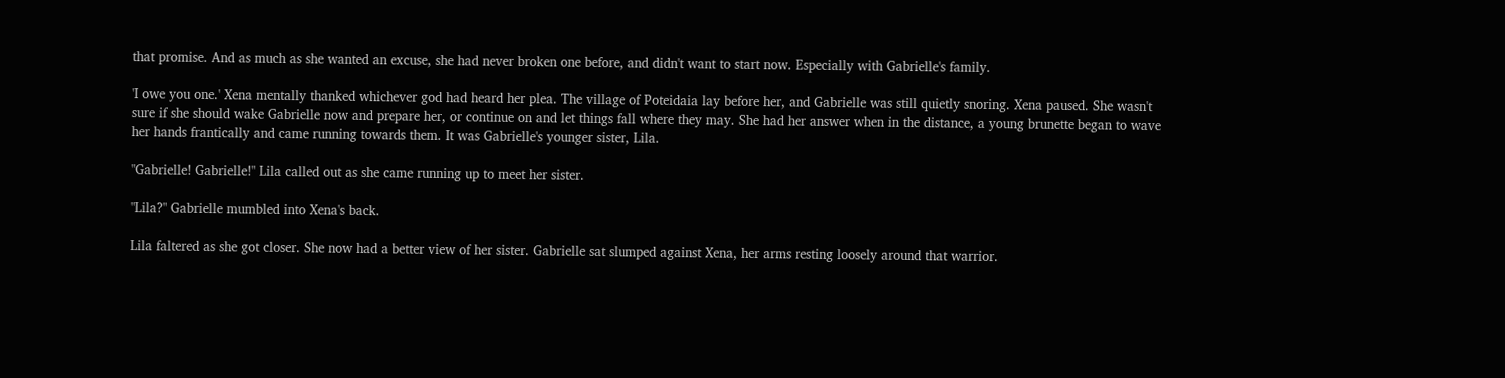that promise. And as much as she wanted an excuse, she had never broken one before, and didn't want to start now. Especially with Gabrielle's family.

'I owe you one.' Xena mentally thanked whichever god had heard her plea. The village of Poteidaia lay before her, and Gabrielle was still quietly snoring. Xena paused. She wasn't sure if she should wake Gabrielle now and prepare her, or continue on and let things fall where they may. She had her answer when in the distance, a young brunette began to wave her hands frantically and came running towards them. It was Gabrielle's younger sister, Lila.

"Gabrielle! Gabrielle!" Lila called out as she came running up to meet her sister.

"Lila?" Gabrielle mumbled into Xena's back.

Lila faltered as she got closer. She now had a better view of her sister. Gabrielle sat slumped against Xena, her arms resting loosely around that warrior.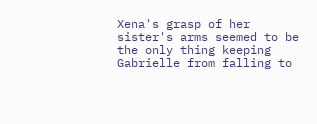Xena's grasp of her sister's arms seemed to be the only thing keeping Gabrielle from falling to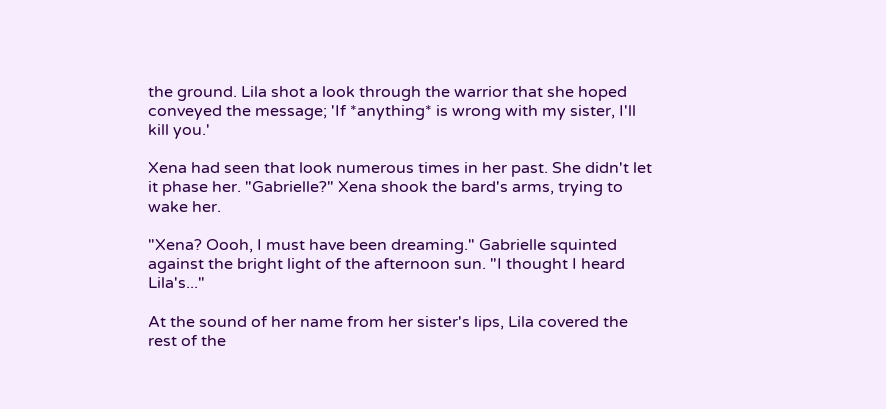the ground. Lila shot a look through the warrior that she hoped conveyed the message; 'If *anything* is wrong with my sister, I'll kill you.'

Xena had seen that look numerous times in her past. She didn't let it phase her. "Gabrielle?" Xena shook the bard's arms, trying to wake her.

"Xena? Oooh, I must have been dreaming." Gabrielle squinted against the bright light of the afternoon sun. "I thought I heard Lila's..."

At the sound of her name from her sister's lips, Lila covered the rest of the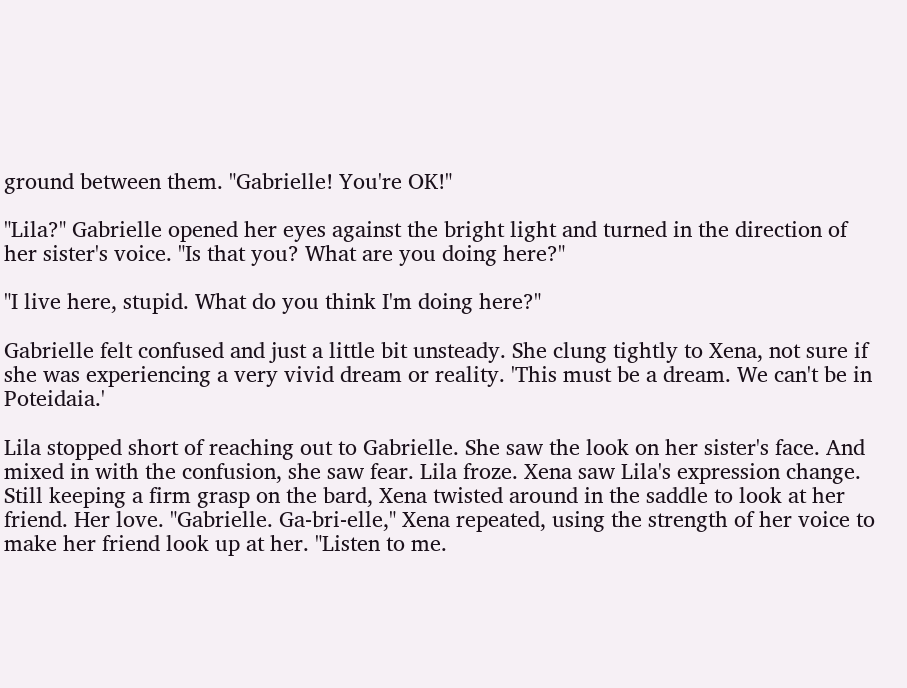ground between them. "Gabrielle! You're OK!"

"Lila?" Gabrielle opened her eyes against the bright light and turned in the direction of her sister's voice. "Is that you? What are you doing here?"

"I live here, stupid. What do you think I'm doing here?"

Gabrielle felt confused and just a little bit unsteady. She clung tightly to Xena, not sure if she was experiencing a very vivid dream or reality. 'This must be a dream. We can't be in Poteidaia.'

Lila stopped short of reaching out to Gabrielle. She saw the look on her sister's face. And mixed in with the confusion, she saw fear. Lila froze. Xena saw Lila's expression change. Still keeping a firm grasp on the bard, Xena twisted around in the saddle to look at her friend. Her love. "Gabrielle. Ga-bri-elle," Xena repeated, using the strength of her voice to make her friend look up at her. "Listen to me.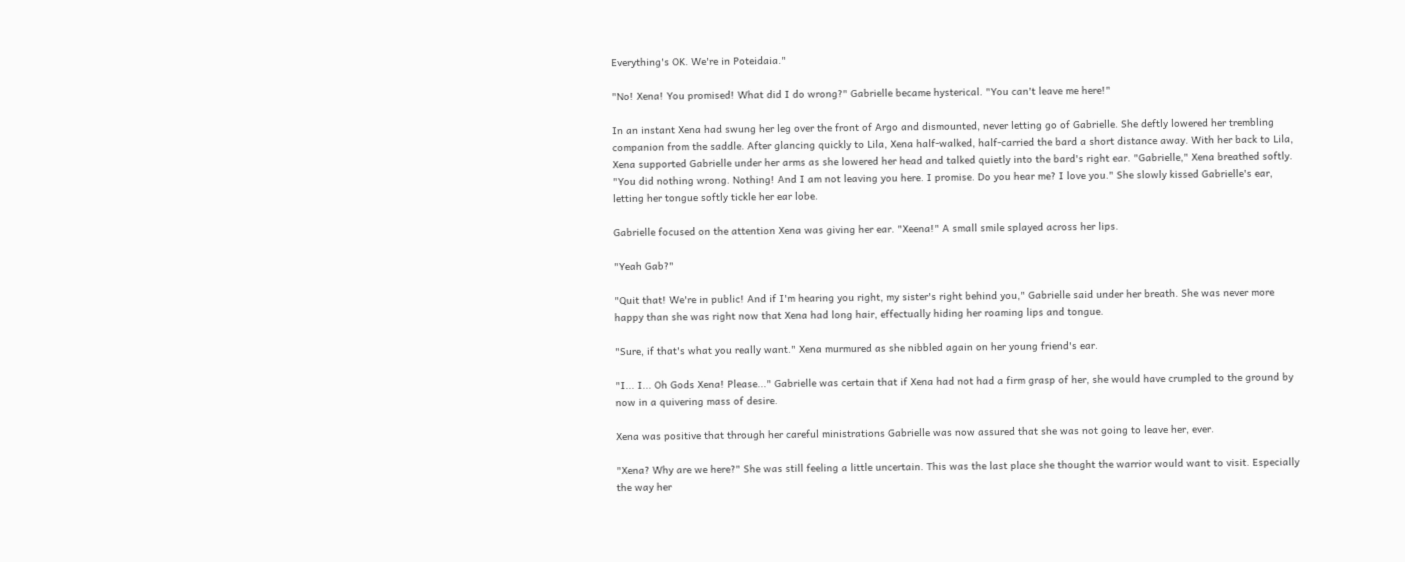Everything's OK. We're in Poteidaia."

"No! Xena! You promised! What did I do wrong?" Gabrielle became hysterical. "You can't leave me here!"

In an instant Xena had swung her leg over the front of Argo and dismounted, never letting go of Gabrielle. She deftly lowered her trembling companion from the saddle. After glancing quickly to Lila, Xena half-walked, half-carried the bard a short distance away. With her back to Lila, Xena supported Gabrielle under her arms as she lowered her head and talked quietly into the bard's right ear. "Gabrielle," Xena breathed softly. "You did nothing wrong. Nothing! And I am not leaving you here. I promise. Do you hear me? I love you." She slowly kissed Gabrielle's ear, letting her tongue softly tickle her ear lobe.

Gabrielle focused on the attention Xena was giving her ear. "Xeena!" A small smile splayed across her lips.

"Yeah Gab?"

"Quit that! We're in public! And if I'm hearing you right, my sister's right behind you," Gabrielle said under her breath. She was never more happy than she was right now that Xena had long hair, effectually hiding her roaming lips and tongue.

"Sure, if that's what you really want." Xena murmured as she nibbled again on her young friend's ear.

"I... I... Oh Gods Xena! Please..." Gabrielle was certain that if Xena had not had a firm grasp of her, she would have crumpled to the ground by now in a quivering mass of desire.

Xena was positive that through her careful ministrations Gabrielle was now assured that she was not going to leave her, ever.

"Xena? Why are we here?" She was still feeling a little uncertain. This was the last place she thought the warrior would want to visit. Especially the way her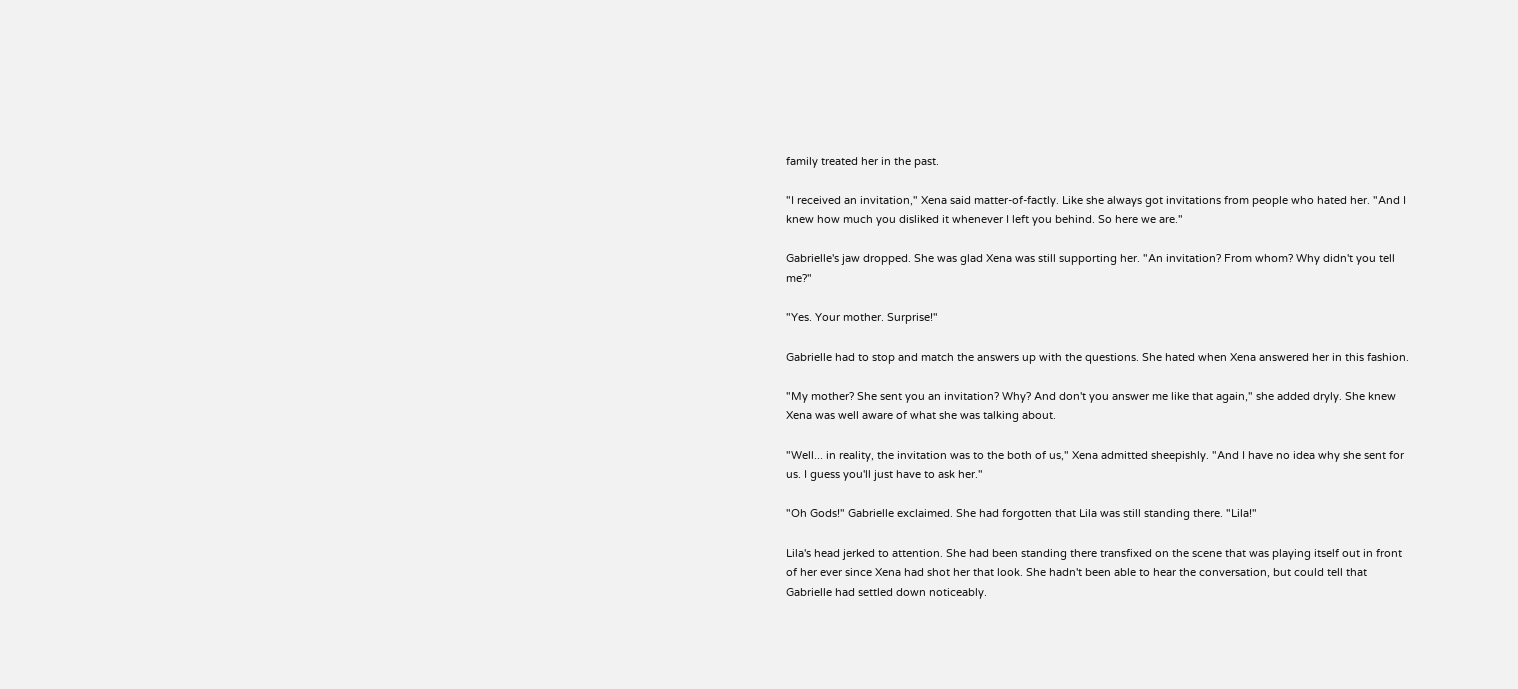family treated her in the past.

"I received an invitation," Xena said matter-of-factly. Like she always got invitations from people who hated her. "And I knew how much you disliked it whenever I left you behind. So here we are."

Gabrielle's jaw dropped. She was glad Xena was still supporting her. "An invitation? From whom? Why didn't you tell me?"

"Yes. Your mother. Surprise!"

Gabrielle had to stop and match the answers up with the questions. She hated when Xena answered her in this fashion.

"My mother? She sent you an invitation? Why? And don't you answer me like that again," she added dryly. She knew Xena was well aware of what she was talking about.

"Well... in reality, the invitation was to the both of us," Xena admitted sheepishly. "And I have no idea why she sent for us. I guess you'll just have to ask her."

"Oh Gods!" Gabrielle exclaimed. She had forgotten that Lila was still standing there. "Lila!"

Lila's head jerked to attention. She had been standing there transfixed on the scene that was playing itself out in front of her ever since Xena had shot her that look. She hadn't been able to hear the conversation, but could tell that Gabrielle had settled down noticeably.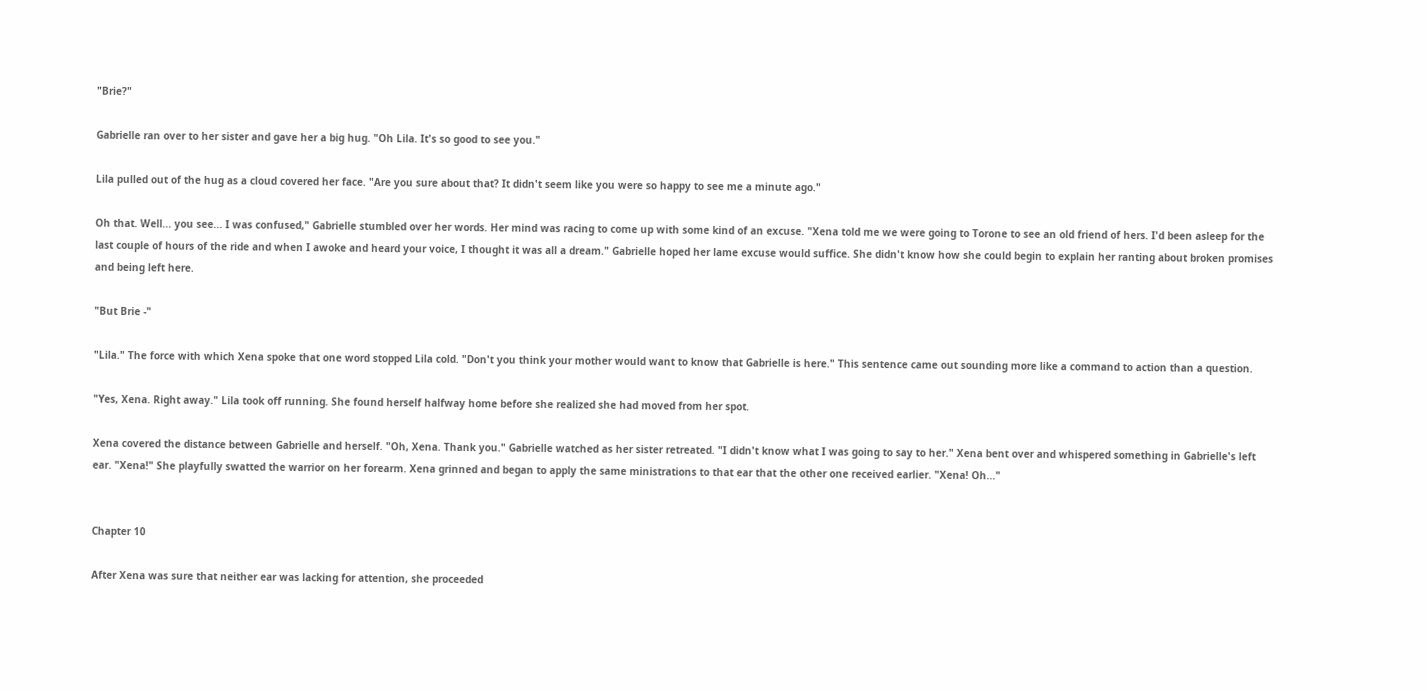"Brie?"

Gabrielle ran over to her sister and gave her a big hug. "Oh Lila. It's so good to see you."

Lila pulled out of the hug as a cloud covered her face. "Are you sure about that? It didn't seem like you were so happy to see me a minute ago."

Oh that. Well... you see... I was confused," Gabrielle stumbled over her words. Her mind was racing to come up with some kind of an excuse. "Xena told me we were going to Torone to see an old friend of hers. I'd been asleep for the last couple of hours of the ride and when I awoke and heard your voice, I thought it was all a dream." Gabrielle hoped her lame excuse would suffice. She didn't know how she could begin to explain her ranting about broken promises and being left here.

"But Brie -"

"Lila." The force with which Xena spoke that one word stopped Lila cold. "Don't you think your mother would want to know that Gabrielle is here." This sentence came out sounding more like a command to action than a question.

"Yes, Xena. Right away." Lila took off running. She found herself halfway home before she realized she had moved from her spot.

Xena covered the distance between Gabrielle and herself. "Oh, Xena. Thank you." Gabrielle watched as her sister retreated. "I didn't know what I was going to say to her." Xena bent over and whispered something in Gabrielle's left ear. "Xena!" She playfully swatted the warrior on her forearm. Xena grinned and began to apply the same ministrations to that ear that the other one received earlier. "Xena! Oh..."


Chapter 10

After Xena was sure that neither ear was lacking for attention, she proceeded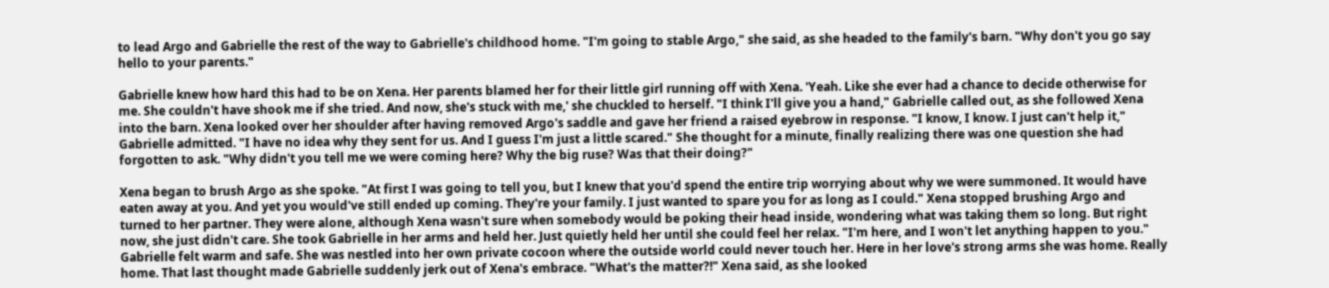to lead Argo and Gabrielle the rest of the way to Gabrielle's childhood home. "I'm going to stable Argo," she said, as she headed to the family's barn. "Why don't you go say hello to your parents."

Gabrielle knew how hard this had to be on Xena. Her parents blamed her for their little girl running off with Xena. 'Yeah. Like she ever had a chance to decide otherwise for me. She couldn't have shook me if she tried. And now, she's stuck with me,' she chuckled to herself. "I think I'll give you a hand," Gabrielle called out, as she followed Xena into the barn. Xena looked over her shoulder after having removed Argo's saddle and gave her friend a raised eyebrow in response. "I know, I know. I just can't help it," Gabrielle admitted. "I have no idea why they sent for us. And I guess I'm just a little scared." She thought for a minute, finally realizing there was one question she had forgotten to ask. "Why didn't you tell me we were coming here? Why the big ruse? Was that their doing?"

Xena began to brush Argo as she spoke. "At first I was going to tell you, but I knew that you'd spend the entire trip worrying about why we were summoned. It would have eaten away at you. And yet you would've still ended up coming. They're your family. I just wanted to spare you for as long as I could." Xena stopped brushing Argo and turned to her partner. They were alone, although Xena wasn't sure when somebody would be poking their head inside, wondering what was taking them so long. But right now, she just didn't care. She took Gabrielle in her arms and held her. Just quietly held her until she could feel her relax. "I'm here, and I won't let anything happen to you." Gabrielle felt warm and safe. She was nestled into her own private cocoon where the outside world could never touch her. Here in her love's strong arms she was home. Really home. That last thought made Gabrielle suddenly jerk out of Xena's embrace. "What's the matter?!" Xena said, as she looked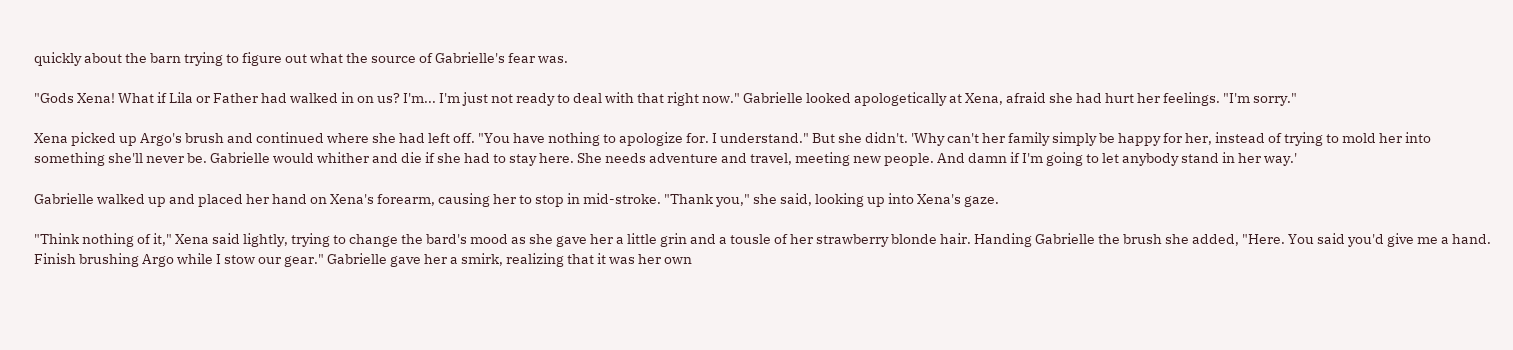quickly about the barn trying to figure out what the source of Gabrielle's fear was.

"Gods Xena! What if Lila or Father had walked in on us? I'm... I'm just not ready to deal with that right now." Gabrielle looked apologetically at Xena, afraid she had hurt her feelings. "I'm sorry."

Xena picked up Argo's brush and continued where she had left off. "You have nothing to apologize for. I understand." But she didn't. 'Why can't her family simply be happy for her, instead of trying to mold her into something she'll never be. Gabrielle would whither and die if she had to stay here. She needs adventure and travel, meeting new people. And damn if I'm going to let anybody stand in her way.'

Gabrielle walked up and placed her hand on Xena's forearm, causing her to stop in mid-stroke. "Thank you," she said, looking up into Xena's gaze.

"Think nothing of it," Xena said lightly, trying to change the bard's mood as she gave her a little grin and a tousle of her strawberry blonde hair. Handing Gabrielle the brush she added, "Here. You said you'd give me a hand. Finish brushing Argo while I stow our gear." Gabrielle gave her a smirk, realizing that it was her own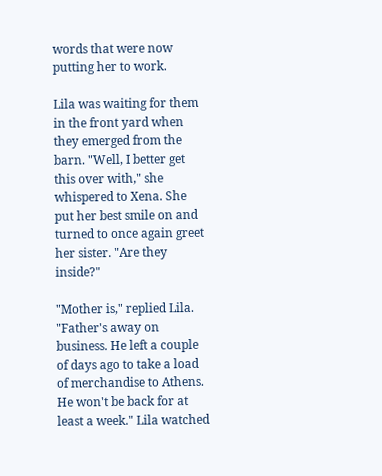words that were now putting her to work.

Lila was waiting for them in the front yard when they emerged from the barn. "Well, I better get this over with," she whispered to Xena. She put her best smile on and turned to once again greet her sister. "Are they inside?"

"Mother is," replied Lila. "Father's away on business. He left a couple of days ago to take a load of merchandise to Athens. He won't be back for at least a week." Lila watched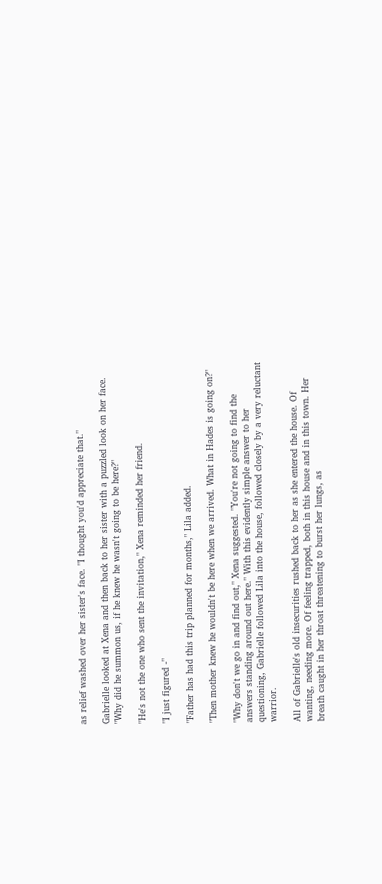as relief washed over her sister's face. "I thought you'd appreciate that."

Gabrielle looked at Xena and then back to her sister with a puzzled look on her face. "Why did he summon us, if he knew he wasn't going to be here?"

"He's not the one who sent the invitation," Xena reminded her friend.

"I just figured -"

"Father has had this trip planned for months," Lila added.

"Then mother knew he wouldn't be here when we arrived. What in Hades is going on?"

"Why don't we go in and find out," Xena suggested. "You're not going to find the answers standing around out here." With this evidently simple answer to her questioning, Gabrielle followed Lila into the house, followed closely by a very reluctant warrior.

All of Gabrielle's old insecurities rushed back to her as she entered the house. Of wanting, needing more. Of feeling trapped, both in this house and in this town. Her breath caught in her throat threatening to burst her lungs, as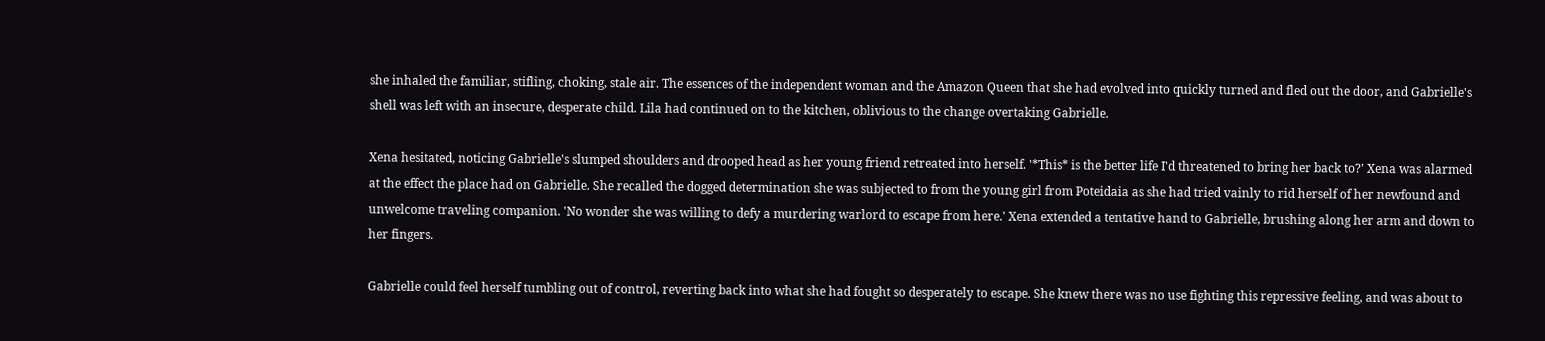she inhaled the familiar, stifling, choking, stale air. The essences of the independent woman and the Amazon Queen that she had evolved into quickly turned and fled out the door, and Gabrielle's shell was left with an insecure, desperate child. Lila had continued on to the kitchen, oblivious to the change overtaking Gabrielle.

Xena hesitated, noticing Gabrielle's slumped shoulders and drooped head as her young friend retreated into herself. '*This* is the better life I'd threatened to bring her back to?' Xena was alarmed at the effect the place had on Gabrielle. She recalled the dogged determination she was subjected to from the young girl from Poteidaia as she had tried vainly to rid herself of her newfound and unwelcome traveling companion. 'No wonder she was willing to defy a murdering warlord to escape from here.' Xena extended a tentative hand to Gabrielle, brushing along her arm and down to her fingers.

Gabrielle could feel herself tumbling out of control, reverting back into what she had fought so desperately to escape. She knew there was no use fighting this repressive feeling, and was about to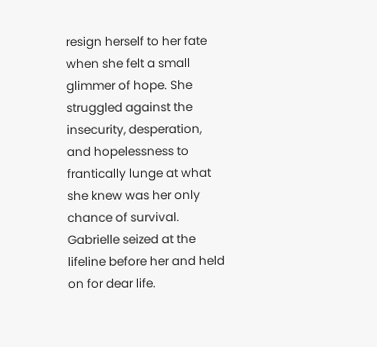resign herself to her fate when she felt a small glimmer of hope. She struggled against the insecurity, desperation, and hopelessness to frantically lunge at what she knew was her only chance of survival. Gabrielle seized at the lifeline before her and held on for dear life.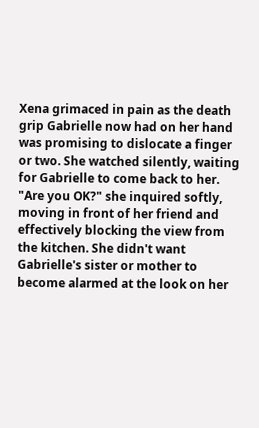Xena grimaced in pain as the death grip Gabrielle now had on her hand was promising to dislocate a finger or two. She watched silently, waiting for Gabrielle to come back to her. "Are you OK?" she inquired softly, moving in front of her friend and effectively blocking the view from the kitchen. She didn't want Gabrielle's sister or mother to become alarmed at the look on her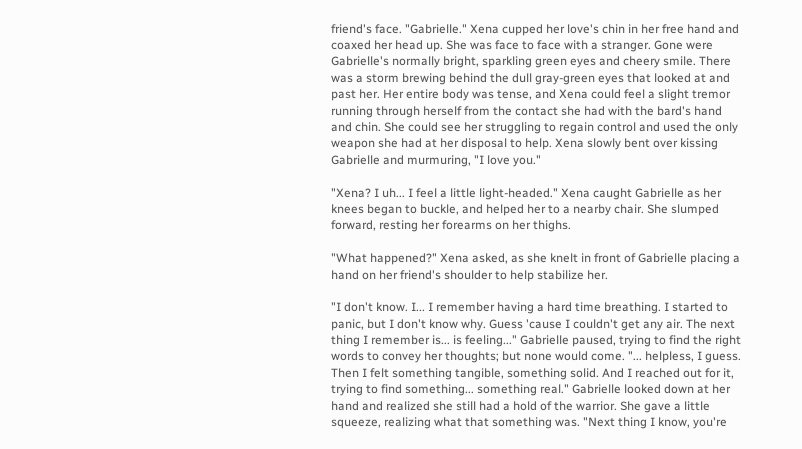friend's face. "Gabrielle." Xena cupped her love's chin in her free hand and coaxed her head up. She was face to face with a stranger. Gone were Gabrielle's normally bright, sparkling green eyes and cheery smile. There was a storm brewing behind the dull gray-green eyes that looked at and past her. Her entire body was tense, and Xena could feel a slight tremor running through herself from the contact she had with the bard's hand and chin. She could see her struggling to regain control and used the only weapon she had at her disposal to help. Xena slowly bent over kissing Gabrielle and murmuring, "I love you."

"Xena? I uh... I feel a little light-headed." Xena caught Gabrielle as her knees began to buckle, and helped her to a nearby chair. She slumped forward, resting her forearms on her thighs.

"What happened?" Xena asked, as she knelt in front of Gabrielle placing a hand on her friend's shoulder to help stabilize her.

"I don't know. I... I remember having a hard time breathing. I started to panic, but I don't know why. Guess 'cause I couldn't get any air. The next thing I remember is... is feeling..." Gabrielle paused, trying to find the right words to convey her thoughts; but none would come. "... helpless, I guess. Then I felt something tangible, something solid. And I reached out for it, trying to find something... something real." Gabrielle looked down at her hand and realized she still had a hold of the warrior. She gave a little squeeze, realizing what that something was. "Next thing I know, you're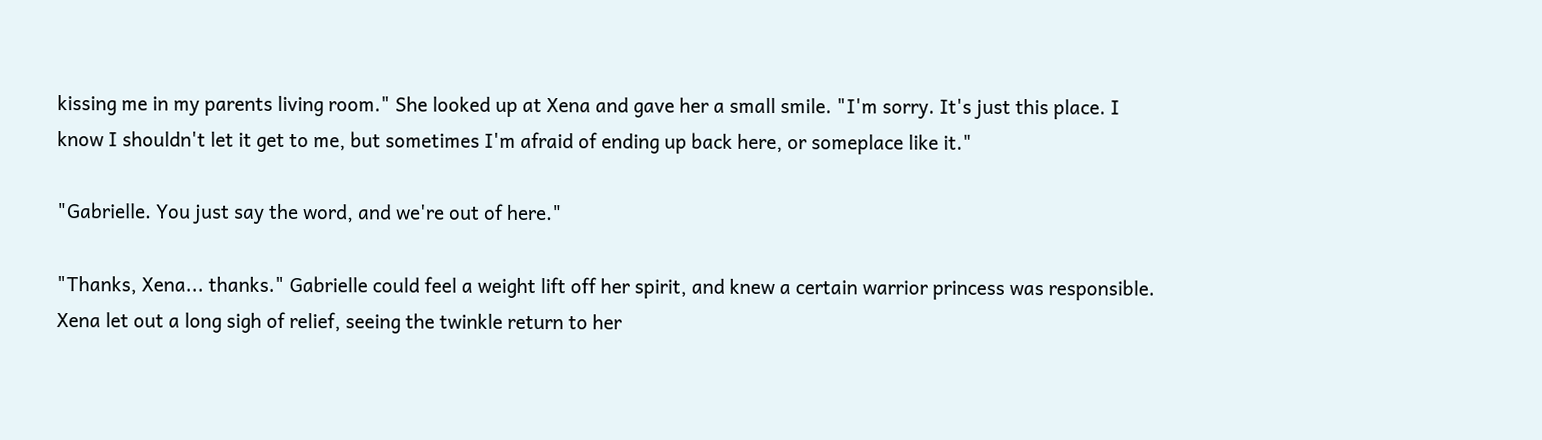kissing me in my parents living room." She looked up at Xena and gave her a small smile. "I'm sorry. It's just this place. I know I shouldn't let it get to me, but sometimes I'm afraid of ending up back here, or someplace like it."

"Gabrielle. You just say the word, and we're out of here."

"Thanks, Xena... thanks." Gabrielle could feel a weight lift off her spirit, and knew a certain warrior princess was responsible. Xena let out a long sigh of relief, seeing the twinkle return to her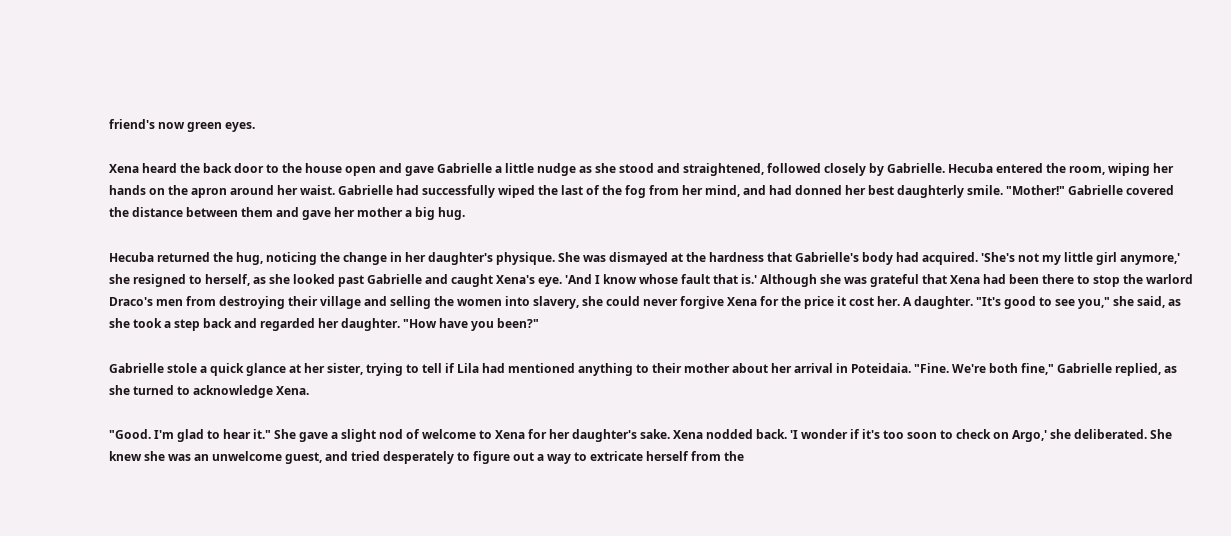friend's now green eyes.

Xena heard the back door to the house open and gave Gabrielle a little nudge as she stood and straightened, followed closely by Gabrielle. Hecuba entered the room, wiping her hands on the apron around her waist. Gabrielle had successfully wiped the last of the fog from her mind, and had donned her best daughterly smile. "Mother!" Gabrielle covered the distance between them and gave her mother a big hug.

Hecuba returned the hug, noticing the change in her daughter's physique. She was dismayed at the hardness that Gabrielle's body had acquired. 'She's not my little girl anymore,' she resigned to herself, as she looked past Gabrielle and caught Xena's eye. 'And I know whose fault that is.' Although she was grateful that Xena had been there to stop the warlord Draco's men from destroying their village and selling the women into slavery, she could never forgive Xena for the price it cost her. A daughter. "It's good to see you," she said, as she took a step back and regarded her daughter. "How have you been?"

Gabrielle stole a quick glance at her sister, trying to tell if Lila had mentioned anything to their mother about her arrival in Poteidaia. "Fine. We're both fine," Gabrielle replied, as she turned to acknowledge Xena.

"Good. I'm glad to hear it." She gave a slight nod of welcome to Xena for her daughter's sake. Xena nodded back. 'I wonder if it's too soon to check on Argo,' she deliberated. She knew she was an unwelcome guest, and tried desperately to figure out a way to extricate herself from the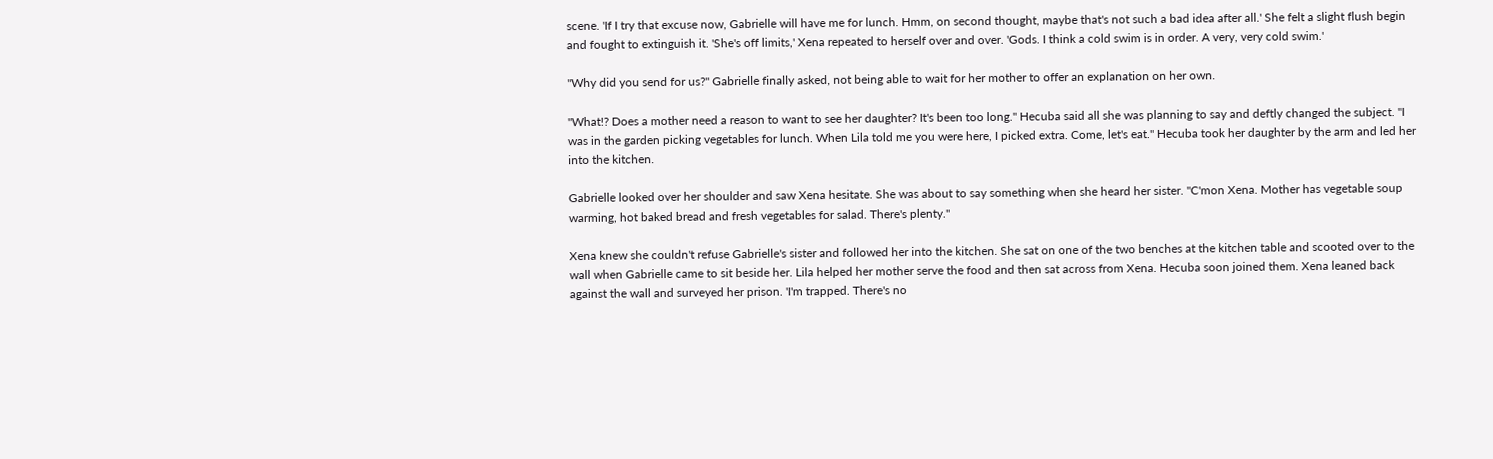scene. 'If I try that excuse now, Gabrielle will have me for lunch. Hmm, on second thought, maybe that's not such a bad idea after all.' She felt a slight flush begin and fought to extinguish it. 'She's off limits,' Xena repeated to herself over and over. 'Gods. I think a cold swim is in order. A very, very cold swim.'

"Why did you send for us?" Gabrielle finally asked, not being able to wait for her mother to offer an explanation on her own.

"What!? Does a mother need a reason to want to see her daughter? It's been too long." Hecuba said all she was planning to say and deftly changed the subject. "I was in the garden picking vegetables for lunch. When Lila told me you were here, I picked extra. Come, let's eat." Hecuba took her daughter by the arm and led her into the kitchen.

Gabrielle looked over her shoulder and saw Xena hesitate. She was about to say something when she heard her sister. "C'mon Xena. Mother has vegetable soup warming, hot baked bread and fresh vegetables for salad. There's plenty."

Xena knew she couldn't refuse Gabrielle's sister and followed her into the kitchen. She sat on one of the two benches at the kitchen table and scooted over to the wall when Gabrielle came to sit beside her. Lila helped her mother serve the food and then sat across from Xena. Hecuba soon joined them. Xena leaned back against the wall and surveyed her prison. 'I'm trapped. There's no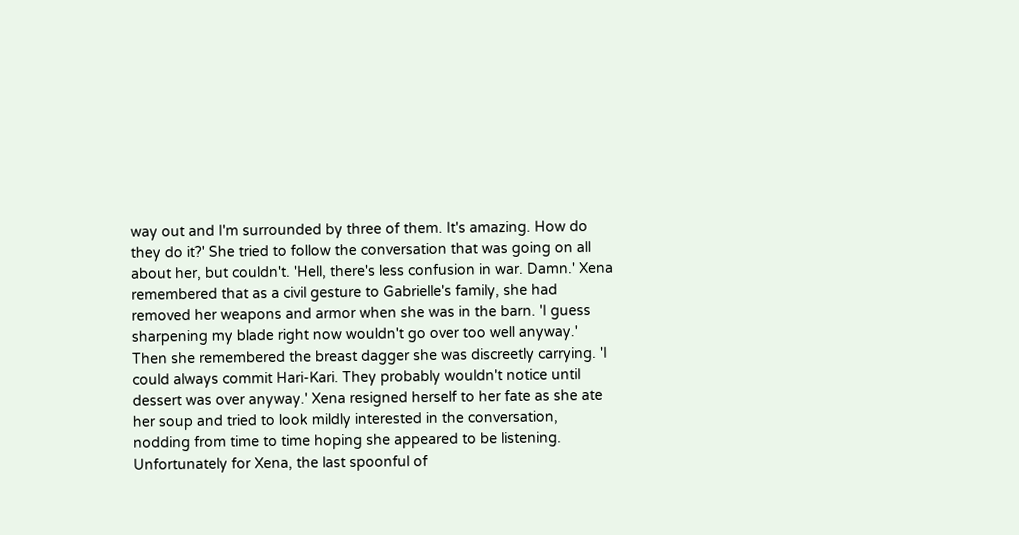way out and I'm surrounded by three of them. It's amazing. How do they do it?' She tried to follow the conversation that was going on all about her, but couldn't. 'Hell, there's less confusion in war. Damn.' Xena remembered that as a civil gesture to Gabrielle's family, she had removed her weapons and armor when she was in the barn. 'I guess sharpening my blade right now wouldn't go over too well anyway.' Then she remembered the breast dagger she was discreetly carrying. 'I could always commit Hari-Kari. They probably wouldn't notice until dessert was over anyway.' Xena resigned herself to her fate as she ate her soup and tried to look mildly interested in the conversation, nodding from time to time hoping she appeared to be listening. Unfortunately for Xena, the last spoonful of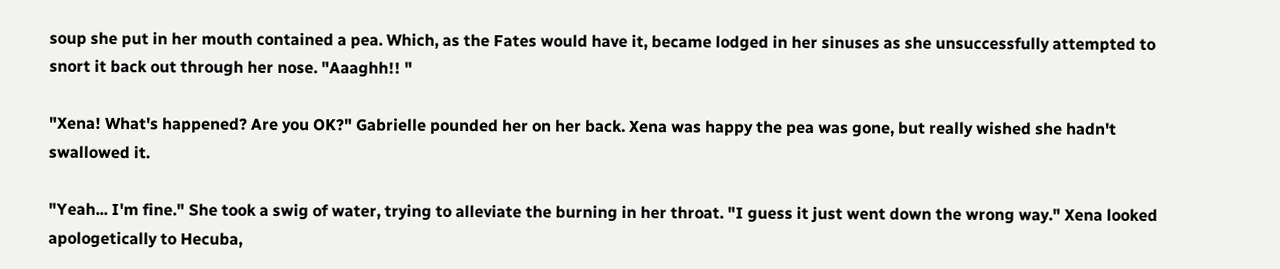soup she put in her mouth contained a pea. Which, as the Fates would have it, became lodged in her sinuses as she unsuccessfully attempted to snort it back out through her nose. "Aaaghh!! "

"Xena! What's happened? Are you OK?" Gabrielle pounded her on her back. Xena was happy the pea was gone, but really wished she hadn't swallowed it.

"Yeah... I'm fine." She took a swig of water, trying to alleviate the burning in her throat. "I guess it just went down the wrong way." Xena looked apologetically to Hecuba,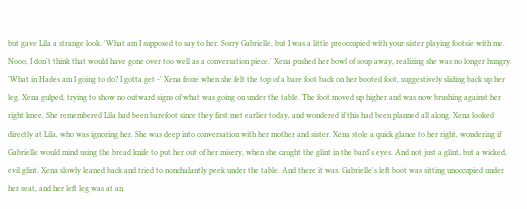but gave Lila a strange look. 'What am I supposed to say to her. Sorry Gabrielle, but I was a little preoccupied with your sister playing footsie with me. Nooo, I don't think that would have gone over too well as a conversation piece.' Xena pushed her bowl of soup away, realizing she was no longer hungry. 'What in Hades am I going to do? I gotta get -' Xena froze when she felt the top of a bare foot back on her booted foot, suggestively sliding back up her leg. Xena gulped, trying to show no outward signs of what was going on under the table. The foot moved up higher and was now brushing against her right knee. She remembered Lila had been barefoot since they first met earlier today, and wondered if this had been planned all along. Xena looked directly at Lila, who was ignoring her. She was deep into conversation with her mother and sister. Xena stole a quick glance to her right, wondering if Gabrielle would mind using the bread knife to put her out of her misery, when she caught the glint in the bard's eyes. And not just a glint, but a wicked, evil glint. Xena slowly leaned back and tried to nonchalantly peek under the table. And there it was. Gabrielle's left boot was sitting unoccupied under her seat, and her left leg was at an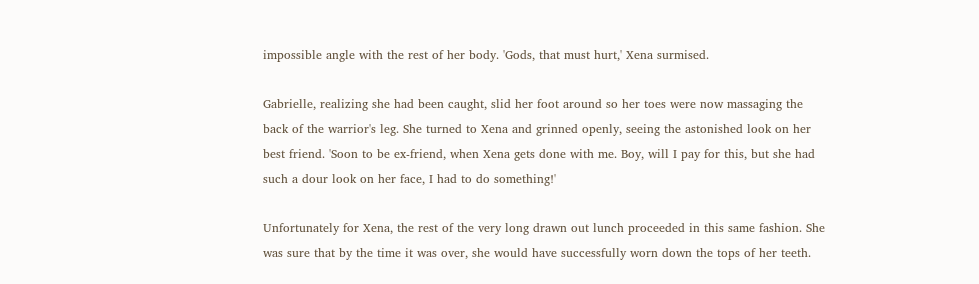impossible angle with the rest of her body. 'Gods, that must hurt,' Xena surmised.

Gabrielle, realizing she had been caught, slid her foot around so her toes were now massaging the back of the warrior's leg. She turned to Xena and grinned openly, seeing the astonished look on her best friend. 'Soon to be ex-friend, when Xena gets done with me. Boy, will I pay for this, but she had such a dour look on her face, I had to do something!'

Unfortunately for Xena, the rest of the very long drawn out lunch proceeded in this same fashion. She was sure that by the time it was over, she would have successfully worn down the tops of her teeth.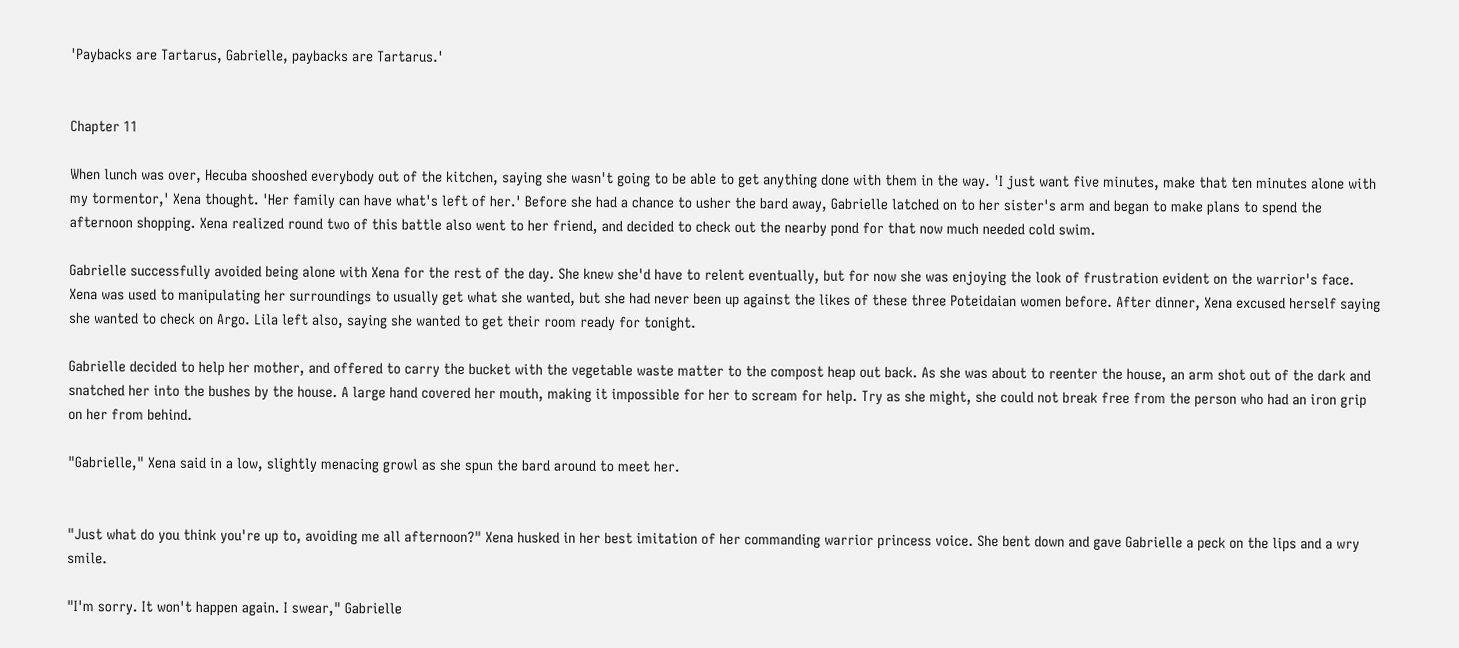'Paybacks are Tartarus, Gabrielle, paybacks are Tartarus.'


Chapter 11

When lunch was over, Hecuba shooshed everybody out of the kitchen, saying she wasn't going to be able to get anything done with them in the way. 'I just want five minutes, make that ten minutes alone with my tormentor,' Xena thought. 'Her family can have what's left of her.' Before she had a chance to usher the bard away, Gabrielle latched on to her sister's arm and began to make plans to spend the afternoon shopping. Xena realized round two of this battle also went to her friend, and decided to check out the nearby pond for that now much needed cold swim.

Gabrielle successfully avoided being alone with Xena for the rest of the day. She knew she'd have to relent eventually, but for now she was enjoying the look of frustration evident on the warrior's face. Xena was used to manipulating her surroundings to usually get what she wanted, but she had never been up against the likes of these three Poteidaian women before. After dinner, Xena excused herself saying she wanted to check on Argo. Lila left also, saying she wanted to get their room ready for tonight.

Gabrielle decided to help her mother, and offered to carry the bucket with the vegetable waste matter to the compost heap out back. As she was about to reenter the house, an arm shot out of the dark and snatched her into the bushes by the house. A large hand covered her mouth, making it impossible for her to scream for help. Try as she might, she could not break free from the person who had an iron grip on her from behind.

"Gabrielle," Xena said in a low, slightly menacing growl as she spun the bard around to meet her.


"Just what do you think you're up to, avoiding me all afternoon?" Xena husked in her best imitation of her commanding warrior princess voice. She bent down and gave Gabrielle a peck on the lips and a wry smile.

"I'm sorry. It won't happen again. I swear," Gabrielle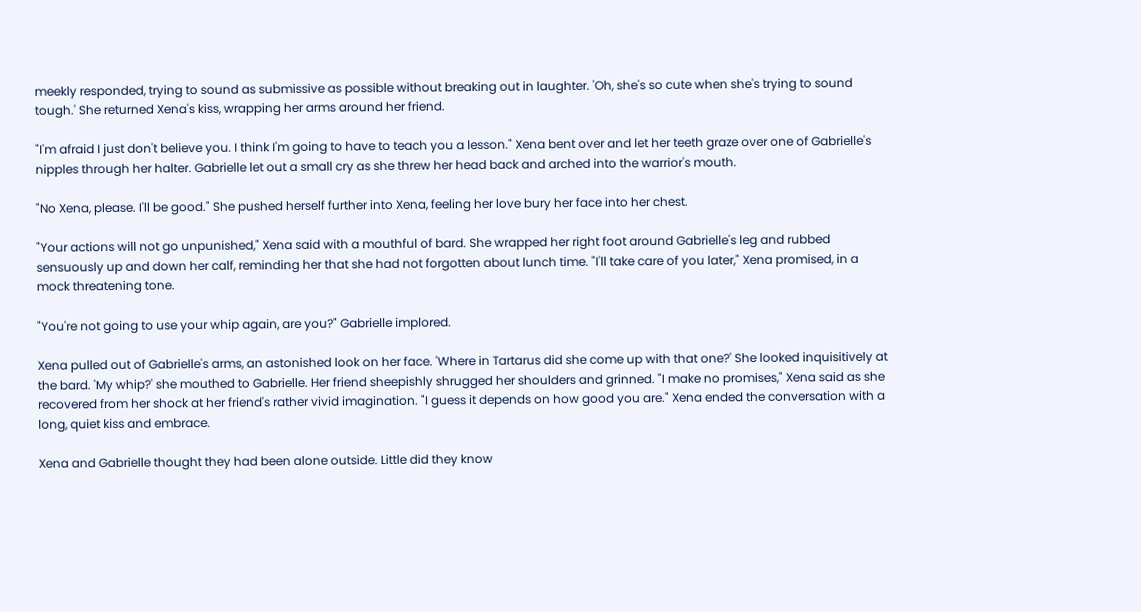meekly responded, trying to sound as submissive as possible without breaking out in laughter. 'Oh, she's so cute when she's trying to sound tough.' She returned Xena's kiss, wrapping her arms around her friend.

"I'm afraid I just don't believe you. I think I'm going to have to teach you a lesson." Xena bent over and let her teeth graze over one of Gabrielle's nipples through her halter. Gabrielle let out a small cry as she threw her head back and arched into the warrior's mouth.

"No Xena, please. I'll be good." She pushed herself further into Xena, feeling her love bury her face into her chest.

"Your actions will not go unpunished," Xena said with a mouthful of bard. She wrapped her right foot around Gabrielle's leg and rubbed sensuously up and down her calf, reminding her that she had not forgotten about lunch time. "I'll take care of you later," Xena promised, in a mock threatening tone.

"You're not going to use your whip again, are you?" Gabrielle implored.

Xena pulled out of Gabrielle's arms, an astonished look on her face. 'Where in Tartarus did she come up with that one?' She looked inquisitively at the bard. 'My whip?' she mouthed to Gabrielle. Her friend sheepishly shrugged her shoulders and grinned. "I make no promises," Xena said as she recovered from her shock at her friend's rather vivid imagination. "I guess it depends on how good you are." Xena ended the conversation with a long, quiet kiss and embrace.

Xena and Gabrielle thought they had been alone outside. Little did they know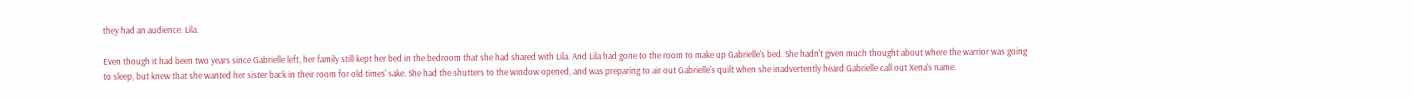they had an audience. Lila.

Even though it had been two years since Gabrielle left, her family still kept her bed in the bedroom that she had shared with Lila. And Lila had gone to the room to make up Gabrielle's bed. She hadn't given much thought about where the warrior was going to sleep, but knew that she wanted her sister back in their room for old times' sake. She had the shutters to the window opened, and was preparing to air out Gabrielle's quilt when she inadvertently heard Gabrielle call out Xena's name.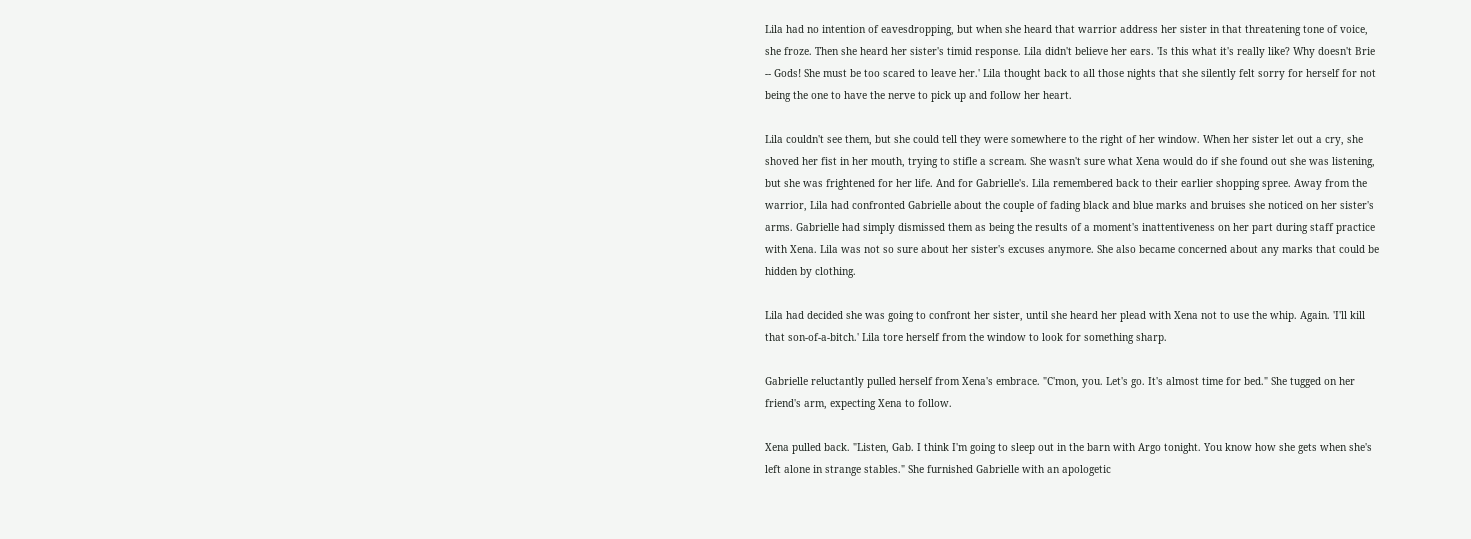Lila had no intention of eavesdropping, but when she heard that warrior address her sister in that threatening tone of voice, she froze. Then she heard her sister's timid response. Lila didn't believe her ears. 'Is this what it's really like? Why doesn't Brie -- Gods! She must be too scared to leave her.' Lila thought back to all those nights that she silently felt sorry for herself for not being the one to have the nerve to pick up and follow her heart.

Lila couldn't see them, but she could tell they were somewhere to the right of her window. When her sister let out a cry, she shoved her fist in her mouth, trying to stifle a scream. She wasn't sure what Xena would do if she found out she was listening, but she was frightened for her life. And for Gabrielle's. Lila remembered back to their earlier shopping spree. Away from the warrior, Lila had confronted Gabrielle about the couple of fading black and blue marks and bruises she noticed on her sister's arms. Gabrielle had simply dismissed them as being the results of a moment's inattentiveness on her part during staff practice with Xena. Lila was not so sure about her sister's excuses anymore. She also became concerned about any marks that could be hidden by clothing.

Lila had decided she was going to confront her sister, until she heard her plead with Xena not to use the whip. Again. 'I'll kill that son-of-a-bitch.' Lila tore herself from the window to look for something sharp.

Gabrielle reluctantly pulled herself from Xena's embrace. "C'mon, you. Let's go. It's almost time for bed." She tugged on her friend's arm, expecting Xena to follow.

Xena pulled back. "Listen, Gab. I think I'm going to sleep out in the barn with Argo tonight. You know how she gets when she's left alone in strange stables." She furnished Gabrielle with an apologetic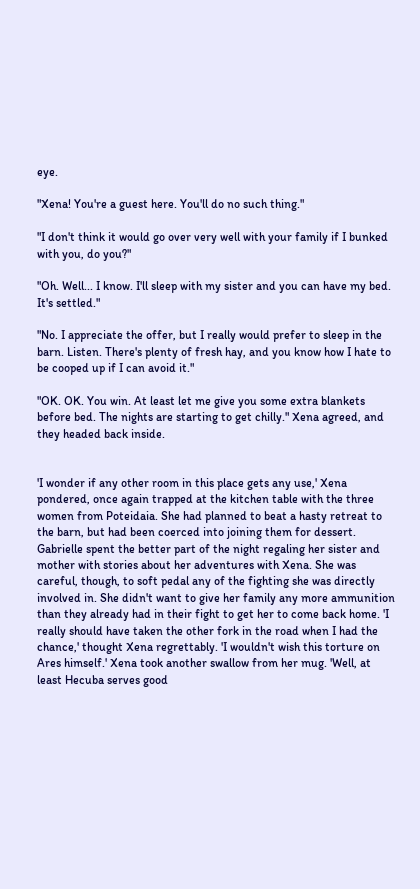eye.

"Xena! You're a guest here. You'll do no such thing."

"I don't think it would go over very well with your family if I bunked with you, do you?"

"Oh. Well... I know. I'll sleep with my sister and you can have my bed. It's settled."

"No. I appreciate the offer, but I really would prefer to sleep in the barn. Listen. There's plenty of fresh hay, and you know how I hate to be cooped up if I can avoid it."

"OK. OK. You win. At least let me give you some extra blankets before bed. The nights are starting to get chilly." Xena agreed, and they headed back inside.


'I wonder if any other room in this place gets any use,' Xena pondered, once again trapped at the kitchen table with the three women from Poteidaia. She had planned to beat a hasty retreat to the barn, but had been coerced into joining them for dessert. Gabrielle spent the better part of the night regaling her sister and mother with stories about her adventures with Xena. She was careful, though, to soft pedal any of the fighting she was directly involved in. She didn't want to give her family any more ammunition than they already had in their fight to get her to come back home. 'I really should have taken the other fork in the road when I had the chance,' thought Xena regrettably. 'I wouldn't wish this torture on Ares himself.' Xena took another swallow from her mug. 'Well, at least Hecuba serves good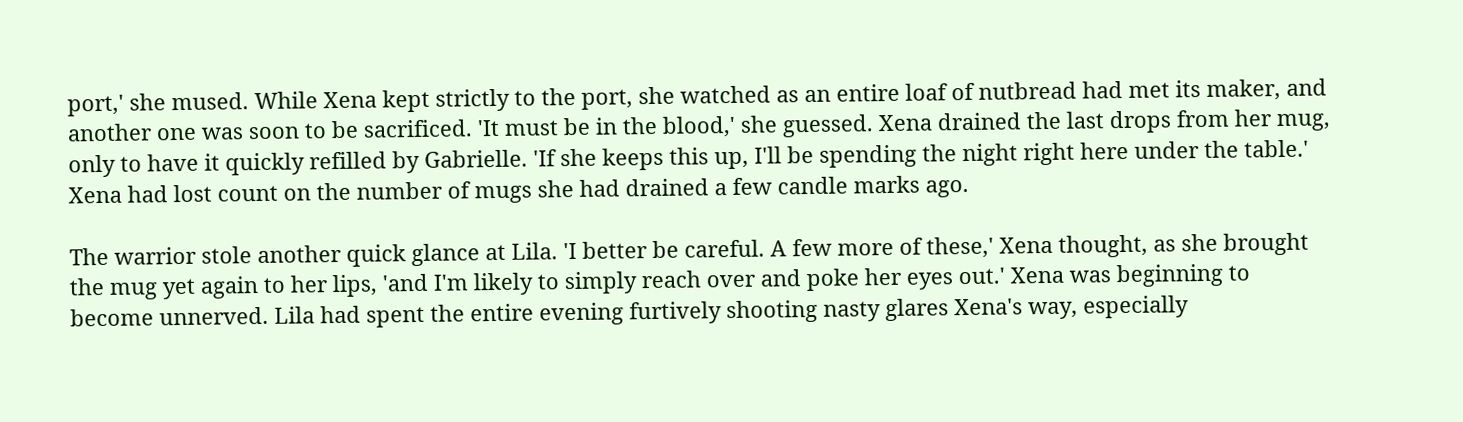port,' she mused. While Xena kept strictly to the port, she watched as an entire loaf of nutbread had met its maker, and another one was soon to be sacrificed. 'It must be in the blood,' she guessed. Xena drained the last drops from her mug, only to have it quickly refilled by Gabrielle. 'If she keeps this up, I'll be spending the night right here under the table.' Xena had lost count on the number of mugs she had drained a few candle marks ago.

The warrior stole another quick glance at Lila. 'I better be careful. A few more of these,' Xena thought, as she brought the mug yet again to her lips, 'and I'm likely to simply reach over and poke her eyes out.' Xena was beginning to become unnerved. Lila had spent the entire evening furtively shooting nasty glares Xena's way, especially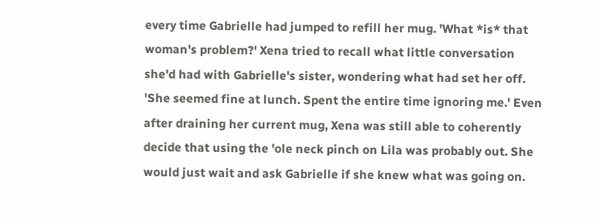every time Gabrielle had jumped to refill her mug. 'What *is* that woman's problem?' Xena tried to recall what little conversation she'd had with Gabrielle's sister, wondering what had set her off. 'She seemed fine at lunch. Spent the entire time ignoring me.' Even after draining her current mug, Xena was still able to coherently decide that using the 'ole neck pinch on Lila was probably out. She would just wait and ask Gabrielle if she knew what was going on.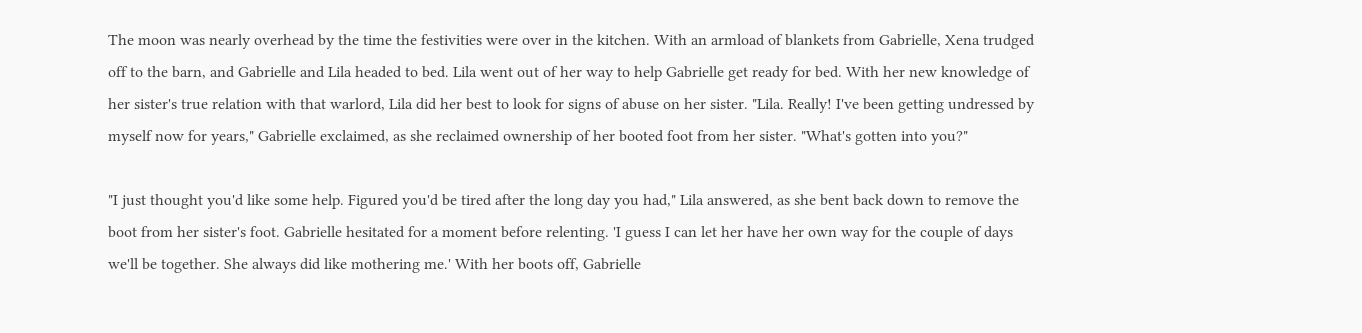The moon was nearly overhead by the time the festivities were over in the kitchen. With an armload of blankets from Gabrielle, Xena trudged off to the barn, and Gabrielle and Lila headed to bed. Lila went out of her way to help Gabrielle get ready for bed. With her new knowledge of her sister's true relation with that warlord, Lila did her best to look for signs of abuse on her sister. "Lila. Really! I've been getting undressed by myself now for years," Gabrielle exclaimed, as she reclaimed ownership of her booted foot from her sister. "What's gotten into you?"

"I just thought you'd like some help. Figured you'd be tired after the long day you had," Lila answered, as she bent back down to remove the boot from her sister's foot. Gabrielle hesitated for a moment before relenting. 'I guess I can let her have her own way for the couple of days we'll be together. She always did like mothering me.' With her boots off, Gabrielle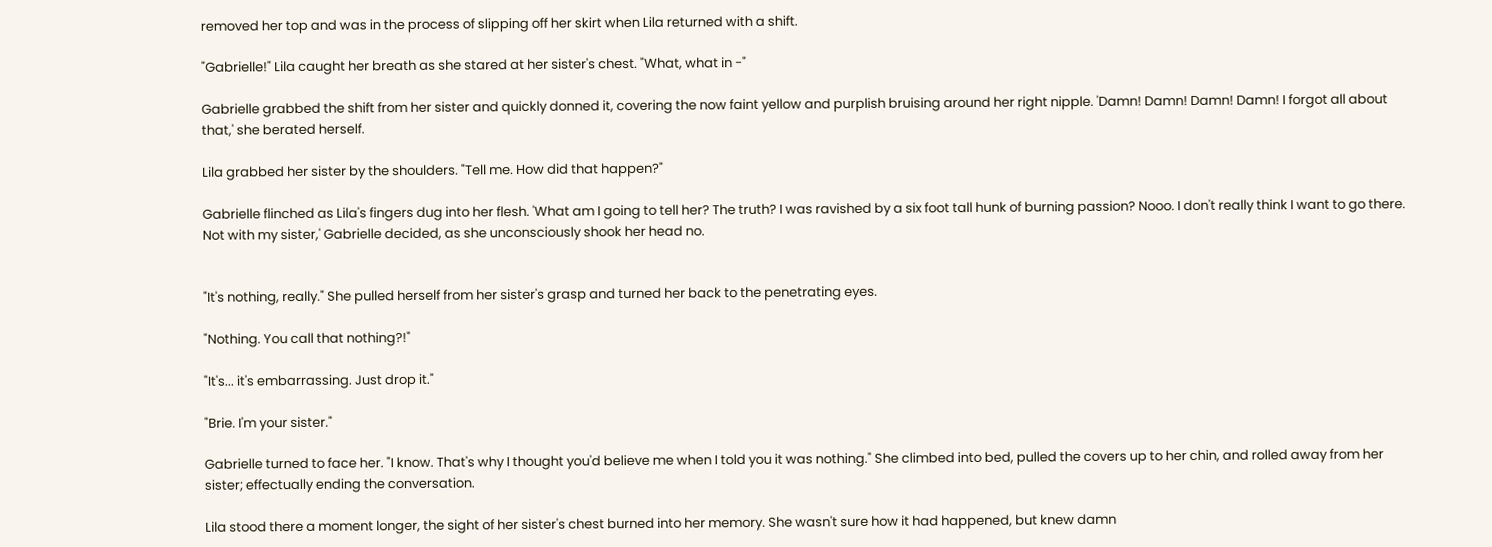removed her top and was in the process of slipping off her skirt when Lila returned with a shift.

"Gabrielle!" Lila caught her breath as she stared at her sister's chest. "What, what in -"

Gabrielle grabbed the shift from her sister and quickly donned it, covering the now faint yellow and purplish bruising around her right nipple. 'Damn! Damn! Damn! Damn! I forgot all about that,' she berated herself.

Lila grabbed her sister by the shoulders. "Tell me. How did that happen?"

Gabrielle flinched as Lila's fingers dug into her flesh. 'What am I going to tell her? The truth? I was ravished by a six foot tall hunk of burning passion? Nooo. I don't really think I want to go there. Not with my sister,' Gabrielle decided, as she unconsciously shook her head no.


"It's nothing, really." She pulled herself from her sister's grasp and turned her back to the penetrating eyes.

"Nothing. You call that nothing?!"

"It's... it's embarrassing. Just drop it."

"Brie. I'm your sister."

Gabrielle turned to face her. "I know. That's why I thought you'd believe me when I told you it was nothing." She climbed into bed, pulled the covers up to her chin, and rolled away from her sister; effectually ending the conversation.

Lila stood there a moment longer, the sight of her sister's chest burned into her memory. She wasn't sure how it had happened, but knew damn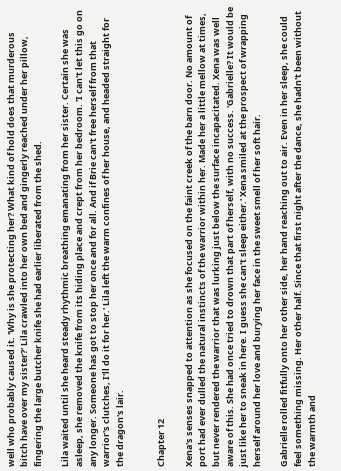well who probably caused it. 'Why is she protecting her? What kind of hold does that murderous bitch have over my sister?' Lila crawled into her own bed and gingerly reached under her pillow, fingering the large butcher knife she had earlier liberated from the shed.

Lila waited until she heard steady rhythmic breathing emanating from her sister. Certain she was asleep, she removed the knife from its hiding place and crept from her bedroom. 'I can't let this go on any longer. Someone has got to stop her once and for all. And if Brie can't free herself from that warrior's clutches, I'll do it for her.' Lila left the warm confines of her house, and headed straight for the dragon's lair.


Chapter 12

Xena's senses snapped to attention as she focused on the faint creek of the barn door. No amount of port had ever dulled the natural instincts of the warrior within her. Made her a little mellow at times, but never rendered the warrior that was lurking just below the surface incapacitated. Xena was well aware of this. She had once tried to drown that part of herself, with no success. 'Gabrielle? It would be just like her to sneak in here. I guess she can't sleep either.' Xena smiled at the prospect of wrapping herself around her love and burying her face in the sweet smell of her soft hair.

Gabrielle rolled fitfully onto her other side, her hand reaching out to air. Even in her sleep, she could feel something missing. Her other half. Since that first night after the dance, she hadn't been without the warmth and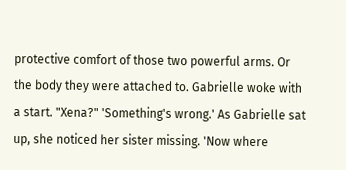protective comfort of those two powerful arms. Or the body they were attached to. Gabrielle woke with a start. "Xena?" 'Something's wrong.' As Gabrielle sat up, she noticed her sister missing. 'Now where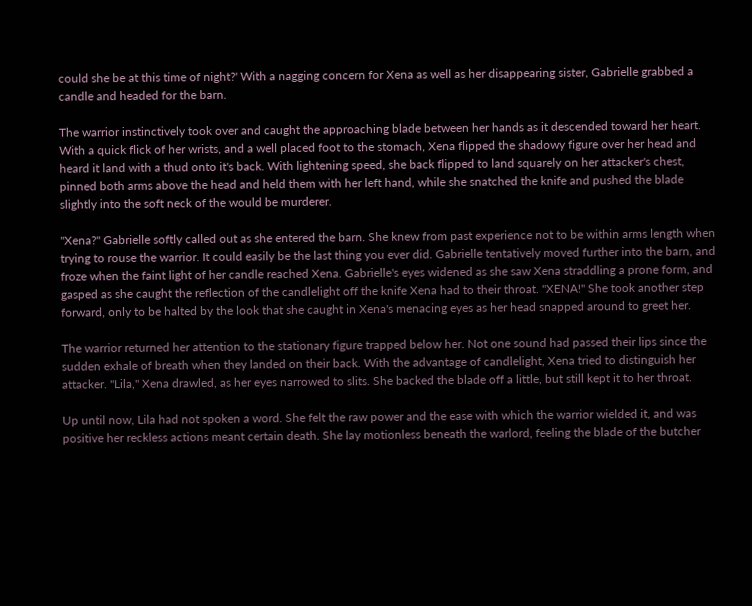could she be at this time of night?' With a nagging concern for Xena as well as her disappearing sister, Gabrielle grabbed a candle and headed for the barn.

The warrior instinctively took over and caught the approaching blade between her hands as it descended toward her heart. With a quick flick of her wrists, and a well placed foot to the stomach, Xena flipped the shadowy figure over her head and heard it land with a thud onto it's back. With lightening speed, she back flipped to land squarely on her attacker's chest, pinned both arms above the head and held them with her left hand, while she snatched the knife and pushed the blade slightly into the soft neck of the would be murderer.

"Xena?" Gabrielle softly called out as she entered the barn. She knew from past experience not to be within arms length when trying to rouse the warrior. It could easily be the last thing you ever did. Gabrielle tentatively moved further into the barn, and froze when the faint light of her candle reached Xena. Gabrielle's eyes widened as she saw Xena straddling a prone form, and gasped as she caught the reflection of the candlelight off the knife Xena had to their throat. "XENA!" She took another step forward, only to be halted by the look that she caught in Xena's menacing eyes as her head snapped around to greet her.

The warrior returned her attention to the stationary figure trapped below her. Not one sound had passed their lips since the sudden exhale of breath when they landed on their back. With the advantage of candlelight, Xena tried to distinguish her attacker. "Lila," Xena drawled, as her eyes narrowed to slits. She backed the blade off a little, but still kept it to her throat.

Up until now, Lila had not spoken a word. She felt the raw power and the ease with which the warrior wielded it, and was positive her reckless actions meant certain death. She lay motionless beneath the warlord, feeling the blade of the butcher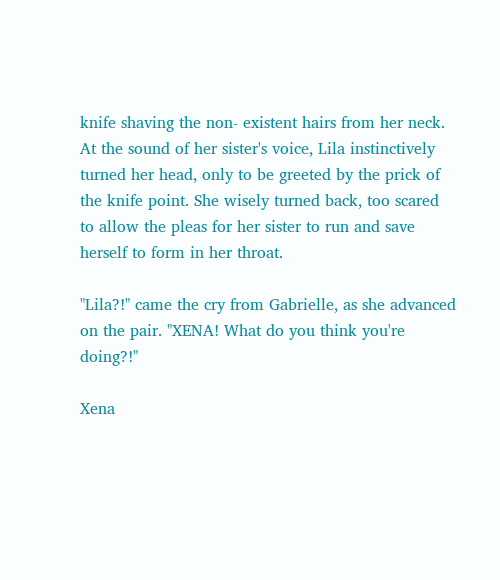knife shaving the non- existent hairs from her neck. At the sound of her sister's voice, Lila instinctively turned her head, only to be greeted by the prick of the knife point. She wisely turned back, too scared to allow the pleas for her sister to run and save herself to form in her throat.

"Lila?!" came the cry from Gabrielle, as she advanced on the pair. "XENA! What do you think you're doing?!"

Xena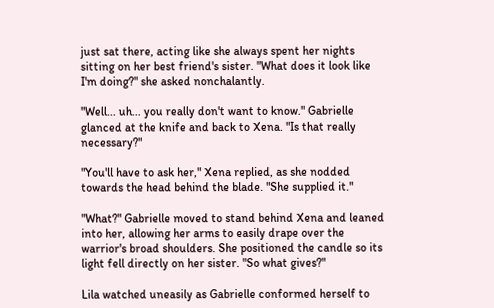just sat there, acting like she always spent her nights sitting on her best friend's sister. "What does it look like I'm doing?" she asked nonchalantly.

"Well... uh... you really don't want to know." Gabrielle glanced at the knife and back to Xena. "Is that really necessary?"

"You'll have to ask her," Xena replied, as she nodded towards the head behind the blade. "She supplied it."

"What?" Gabrielle moved to stand behind Xena and leaned into her, allowing her arms to easily drape over the warrior's broad shoulders. She positioned the candle so its light fell directly on her sister. "So what gives?"

Lila watched uneasily as Gabrielle conformed herself to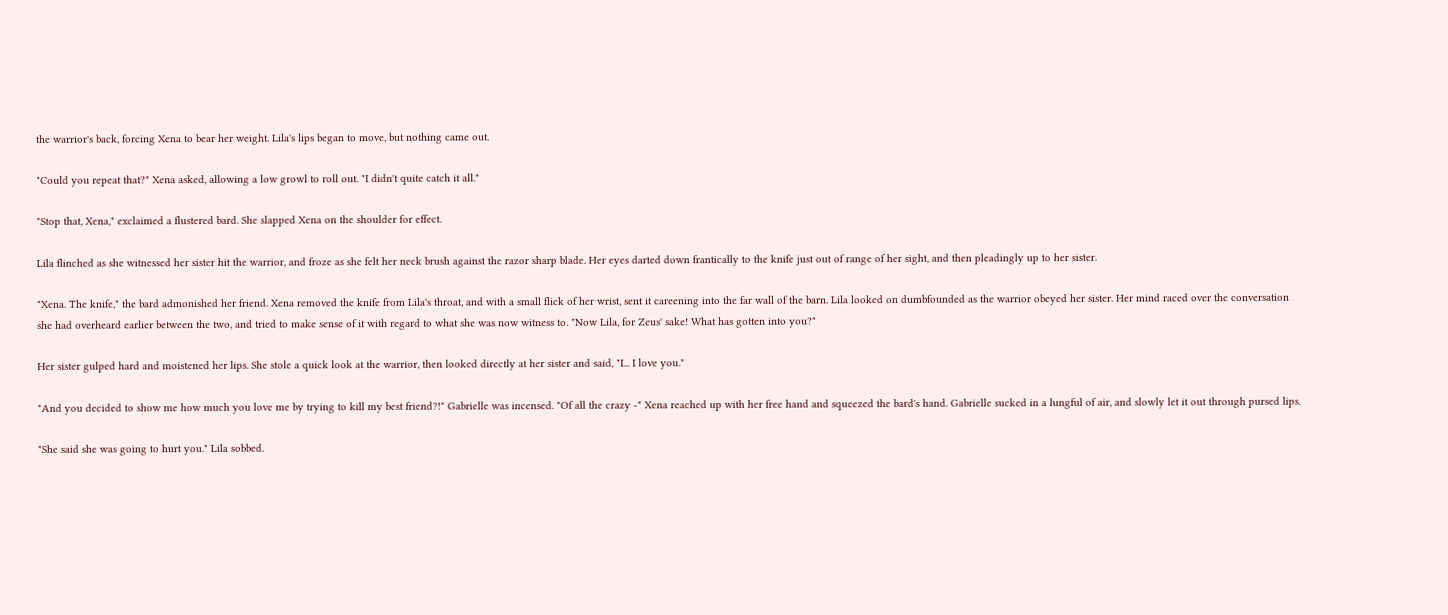the warrior's back, forcing Xena to bear her weight. Lila's lips began to move, but nothing came out.

"Could you repeat that?" Xena asked, allowing a low growl to roll out. "I didn't quite catch it all."

"Stop that, Xena," exclaimed a flustered bard. She slapped Xena on the shoulder for effect.

Lila flinched as she witnessed her sister hit the warrior, and froze as she felt her neck brush against the razor sharp blade. Her eyes darted down frantically to the knife just out of range of her sight, and then pleadingly up to her sister.

"Xena. The knife," the bard admonished her friend. Xena removed the knife from Lila's throat, and with a small flick of her wrist, sent it careening into the far wall of the barn. Lila looked on dumbfounded as the warrior obeyed her sister. Her mind raced over the conversation she had overheard earlier between the two, and tried to make sense of it with regard to what she was now witness to. "Now Lila, for Zeus' sake! What has gotten into you?"

Her sister gulped hard and moistened her lips. She stole a quick look at the warrior, then looked directly at her sister and said, "I... I love you."

"And you decided to show me how much you love me by trying to kill my best friend?!" Gabrielle was incensed. "Of all the crazy -" Xena reached up with her free hand and squeezed the bard's hand. Gabrielle sucked in a lungful of air, and slowly let it out through pursed lips.

"She said she was going to hurt you." Lila sobbed.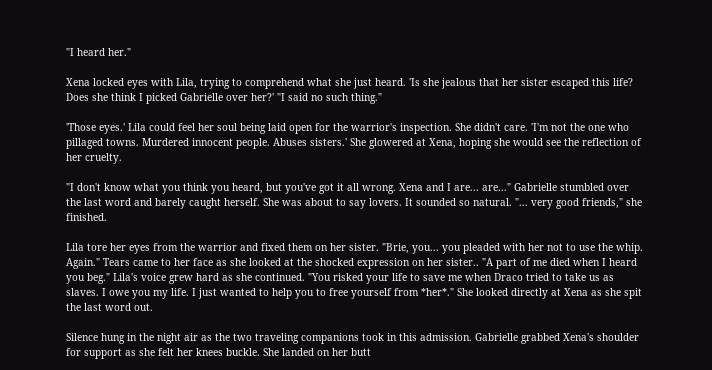"I heard her."

Xena locked eyes with Lila, trying to comprehend what she just heard. 'Is she jealous that her sister escaped this life? Does she think I picked Gabrielle over her?' "I said no such thing."

'Those eyes.' Lila could feel her soul being laid open for the warrior's inspection. She didn't care. 'I'm not the one who pillaged towns. Murdered innocent people. Abuses sisters.' She glowered at Xena, hoping she would see the reflection of her cruelty.

"I don't know what you think you heard, but you've got it all wrong. Xena and I are... are..." Gabrielle stumbled over the last word and barely caught herself. She was about to say lovers. It sounded so natural. "... very good friends," she finished.

Lila tore her eyes from the warrior and fixed them on her sister. "Brie, you... you pleaded with her not to use the whip. Again." Tears came to her face as she looked at the shocked expression on her sister.. "A part of me died when I heard you beg." Lila's voice grew hard as she continued. "You risked your life to save me when Draco tried to take us as slaves. I owe you my life. I just wanted to help you to free yourself from *her*." She looked directly at Xena as she spit the last word out.

Silence hung in the night air as the two traveling companions took in this admission. Gabrielle grabbed Xena's shoulder for support as she felt her knees buckle. She landed on her butt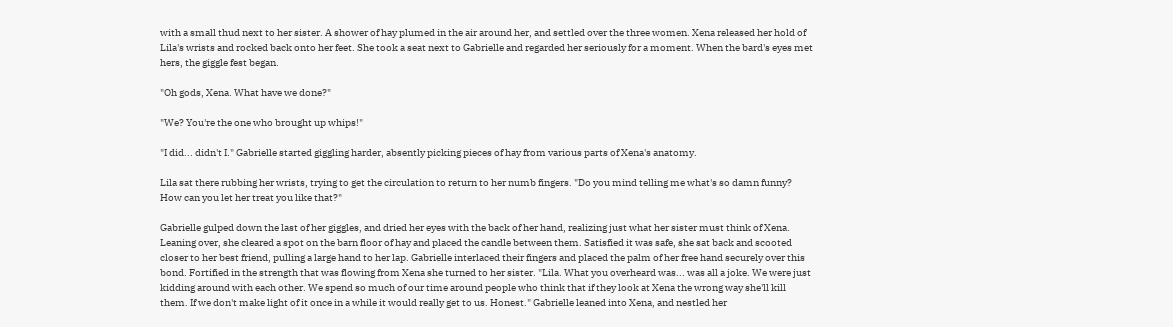with a small thud next to her sister. A shower of hay plumed in the air around her, and settled over the three women. Xena released her hold of Lila's wrists and rocked back onto her feet. She took a seat next to Gabrielle and regarded her seriously for a moment. When the bard's eyes met hers, the giggle fest began.

"Oh gods, Xena. What have we done?"

"We? You're the one who brought up whips!"

"I did... didn't I." Gabrielle started giggling harder, absently picking pieces of hay from various parts of Xena's anatomy.

Lila sat there rubbing her wrists, trying to get the circulation to return to her numb fingers. "Do you mind telling me what's so damn funny? How can you let her treat you like that?"

Gabrielle gulped down the last of her giggles, and dried her eyes with the back of her hand, realizing just what her sister must think of Xena. Leaning over, she cleared a spot on the barn floor of hay and placed the candle between them. Satisfied it was safe, she sat back and scooted closer to her best friend, pulling a large hand to her lap. Gabrielle interlaced their fingers and placed the palm of her free hand securely over this bond. Fortified in the strength that was flowing from Xena she turned to her sister. "Lila. What you overheard was... was all a joke. We were just kidding around with each other. We spend so much of our time around people who think that if they look at Xena the wrong way she'll kill them. If we don't make light of it once in a while it would really get to us. Honest." Gabrielle leaned into Xena, and nestled her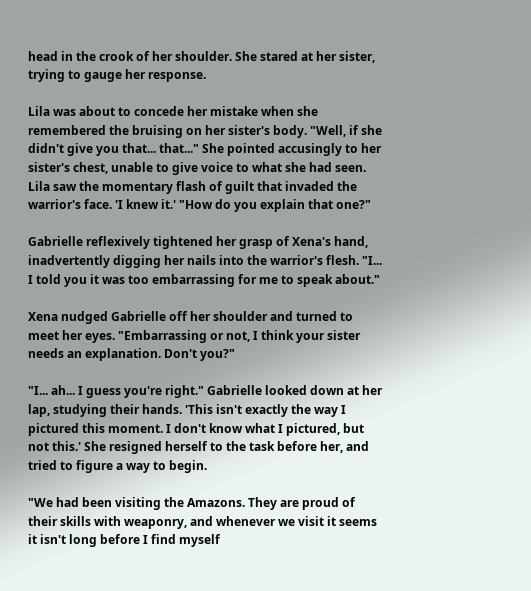head in the crook of her shoulder. She stared at her sister, trying to gauge her response.

Lila was about to concede her mistake when she remembered the bruising on her sister's body. "Well, if she didn't give you that... that..." She pointed accusingly to her sister's chest, unable to give voice to what she had seen. Lila saw the momentary flash of guilt that invaded the warrior's face. 'I knew it.' "How do you explain that one?"

Gabrielle reflexively tightened her grasp of Xena's hand, inadvertently digging her nails into the warrior's flesh. "I... I told you it was too embarrassing for me to speak about."

Xena nudged Gabrielle off her shoulder and turned to meet her eyes. "Embarrassing or not, I think your sister needs an explanation. Don't you?"

"I... ah... I guess you're right." Gabrielle looked down at her lap, studying their hands. 'This isn't exactly the way I pictured this moment. I don't know what I pictured, but not this.' She resigned herself to the task before her, and tried to figure a way to begin.

"We had been visiting the Amazons. They are proud of their skills with weaponry, and whenever we visit it seems it isn't long before I find myself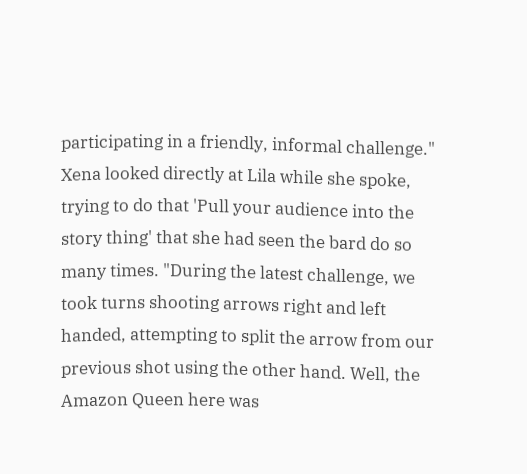participating in a friendly, informal challenge." Xena looked directly at Lila while she spoke, trying to do that 'Pull your audience into the story thing' that she had seen the bard do so many times. "During the latest challenge, we took turns shooting arrows right and left handed, attempting to split the arrow from our previous shot using the other hand. Well, the Amazon Queen here was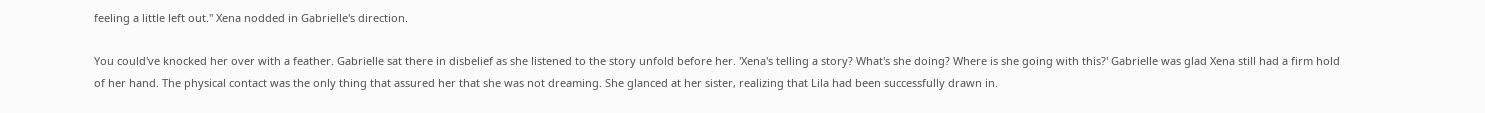feeling a little left out." Xena nodded in Gabrielle's direction.

You could've knocked her over with a feather. Gabrielle sat there in disbelief as she listened to the story unfold before her. 'Xena's telling a story? What's she doing? Where is she going with this?' Gabrielle was glad Xena still had a firm hold of her hand. The physical contact was the only thing that assured her that she was not dreaming. She glanced at her sister, realizing that Lila had been successfully drawn in.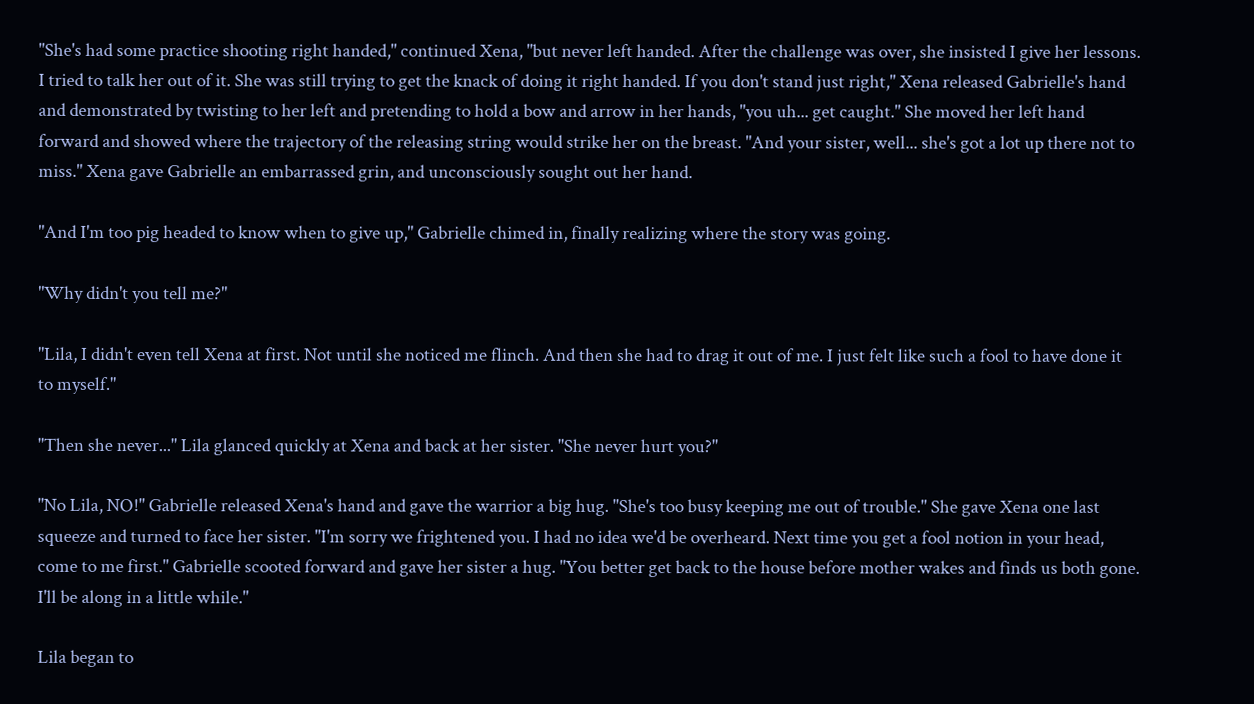"She's had some practice shooting right handed," continued Xena, "but never left handed. After the challenge was over, she insisted I give her lessons. I tried to talk her out of it. She was still trying to get the knack of doing it right handed. If you don't stand just right," Xena released Gabrielle's hand and demonstrated by twisting to her left and pretending to hold a bow and arrow in her hands, "you uh... get caught." She moved her left hand forward and showed where the trajectory of the releasing string would strike her on the breast. "And your sister, well... she's got a lot up there not to miss." Xena gave Gabrielle an embarrassed grin, and unconsciously sought out her hand.

"And I'm too pig headed to know when to give up," Gabrielle chimed in, finally realizing where the story was going.

"Why didn't you tell me?"

"Lila, I didn't even tell Xena at first. Not until she noticed me flinch. And then she had to drag it out of me. I just felt like such a fool to have done it to myself."

"Then she never..." Lila glanced quickly at Xena and back at her sister. "She never hurt you?"

"No Lila, NO!" Gabrielle released Xena's hand and gave the warrior a big hug. "She's too busy keeping me out of trouble." She gave Xena one last squeeze and turned to face her sister. "I'm sorry we frightened you. I had no idea we'd be overheard. Next time you get a fool notion in your head, come to me first." Gabrielle scooted forward and gave her sister a hug. "You better get back to the house before mother wakes and finds us both gone. I'll be along in a little while."

Lila began to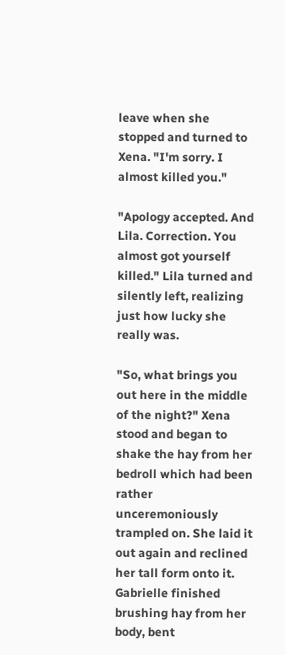leave when she stopped and turned to Xena. "I'm sorry. I almost killed you."

"Apology accepted. And Lila. Correction. You almost got yourself killed." Lila turned and silently left, realizing just how lucky she really was.

"So, what brings you out here in the middle of the night?" Xena stood and began to shake the hay from her bedroll which had been rather unceremoniously trampled on. She laid it out again and reclined her tall form onto it. Gabrielle finished brushing hay from her body, bent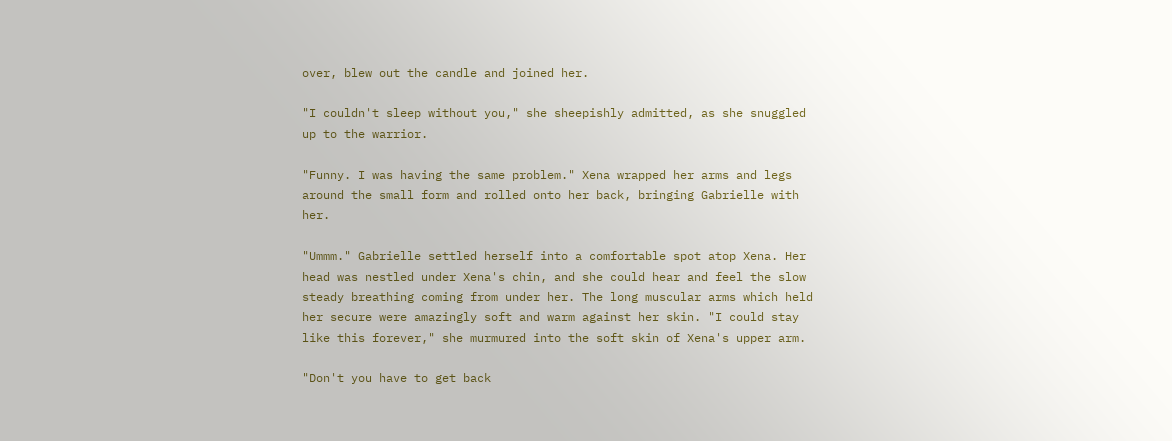over, blew out the candle and joined her.

"I couldn't sleep without you," she sheepishly admitted, as she snuggled up to the warrior.

"Funny. I was having the same problem." Xena wrapped her arms and legs around the small form and rolled onto her back, bringing Gabrielle with her.

"Ummm." Gabrielle settled herself into a comfortable spot atop Xena. Her head was nestled under Xena's chin, and she could hear and feel the slow steady breathing coming from under her. The long muscular arms which held her secure were amazingly soft and warm against her skin. "I could stay like this forever," she murmured into the soft skin of Xena's upper arm.

"Don't you have to get back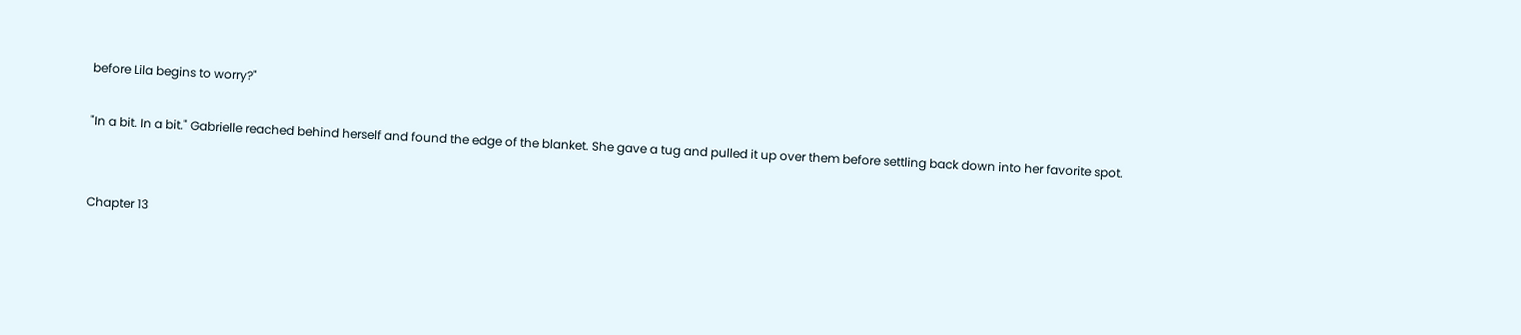before Lila begins to worry?"

"In a bit. In a bit." Gabrielle reached behind herself and found the edge of the blanket. She gave a tug and pulled it up over them before settling back down into her favorite spot.


Chapter 13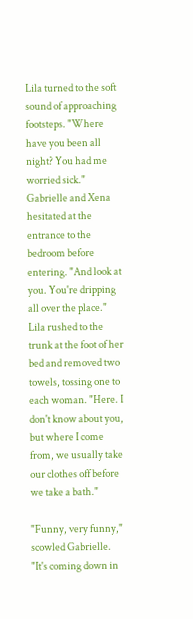Lila turned to the soft sound of approaching footsteps. "Where have you been all night? You had me worried sick." Gabrielle and Xena hesitated at the entrance to the bedroom before entering. "And look at you. You're dripping all over the place." Lila rushed to the trunk at the foot of her bed and removed two towels, tossing one to each woman. "Here. I don't know about you, but where I come from, we usually take our clothes off before we take a bath."

"Funny, very funny," scowled Gabrielle. "It's coming down in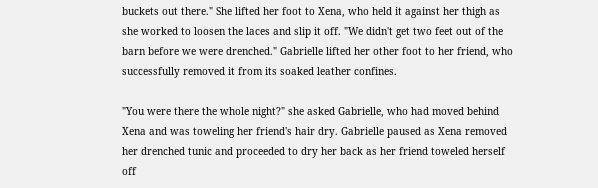buckets out there." She lifted her foot to Xena, who held it against her thigh as she worked to loosen the laces and slip it off. "We didn't get two feet out of the barn before we were drenched." Gabrielle lifted her other foot to her friend, who successfully removed it from its soaked leather confines.

"You were there the whole night?" she asked Gabrielle, who had moved behind Xena and was toweling her friend's hair dry. Gabrielle paused as Xena removed her drenched tunic and proceeded to dry her back as her friend toweled herself off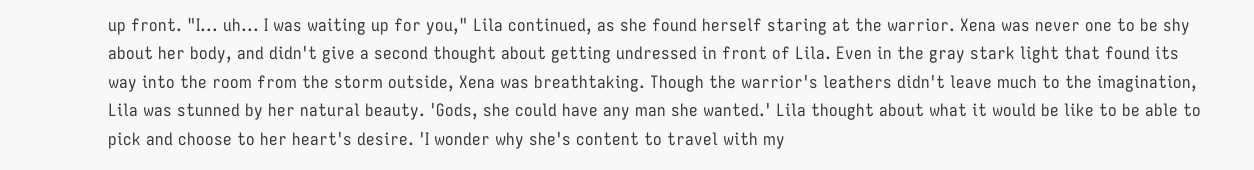up front. "I... uh... I was waiting up for you," Lila continued, as she found herself staring at the warrior. Xena was never one to be shy about her body, and didn't give a second thought about getting undressed in front of Lila. Even in the gray stark light that found its way into the room from the storm outside, Xena was breathtaking. Though the warrior's leathers didn't leave much to the imagination, Lila was stunned by her natural beauty. 'Gods, she could have any man she wanted.' Lila thought about what it would be like to be able to pick and choose to her heart's desire. 'I wonder why she's content to travel with my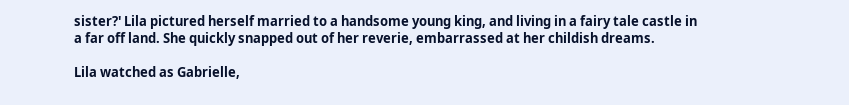sister?' Lila pictured herself married to a handsome young king, and living in a fairy tale castle in a far off land. She quickly snapped out of her reverie, embarrassed at her childish dreams.

Lila watched as Gabrielle,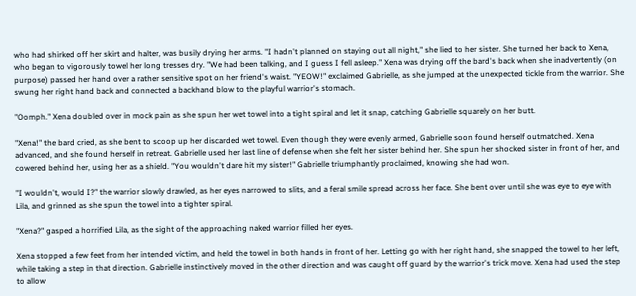who had shirked off her skirt and halter, was busily drying her arms. "I hadn't planned on staying out all night," she lied to her sister. She turned her back to Xena, who began to vigorously towel her long tresses dry. "We had been talking, and I guess I fell asleep." Xena was drying off the bard's back when she inadvertently (on purpose) passed her hand over a rather sensitive spot on her friend's waist. "YEOW!" exclaimed Gabrielle, as she jumped at the unexpected tickle from the warrior. She swung her right hand back and connected a backhand blow to the playful warrior's stomach.

"Oomph." Xena doubled over in mock pain as she spun her wet towel into a tight spiral and let it snap, catching Gabrielle squarely on her butt.

"Xena!" the bard cried, as she bent to scoop up her discarded wet towel. Even though they were evenly armed, Gabrielle soon found herself outmatched. Xena advanced, and she found herself in retreat. Gabrielle used her last line of defense when she felt her sister behind her. She spun her shocked sister in front of her, and cowered behind her, using her as a shield. "You wouldn't dare hit my sister!" Gabrielle triumphantly proclaimed, knowing she had won.

"I wouldn't, would I?" the warrior slowly drawled, as her eyes narrowed to slits, and a feral smile spread across her face. She bent over until she was eye to eye with Lila, and grinned as she spun the towel into a tighter spiral.

"Xena?" gasped a horrified Lila, as the sight of the approaching naked warrior filled her eyes.

Xena stopped a few feet from her intended victim, and held the towel in both hands in front of her. Letting go with her right hand, she snapped the towel to her left, while taking a step in that direction. Gabrielle instinctively moved in the other direction and was caught off guard by the warrior's trick move. Xena had used the step to allow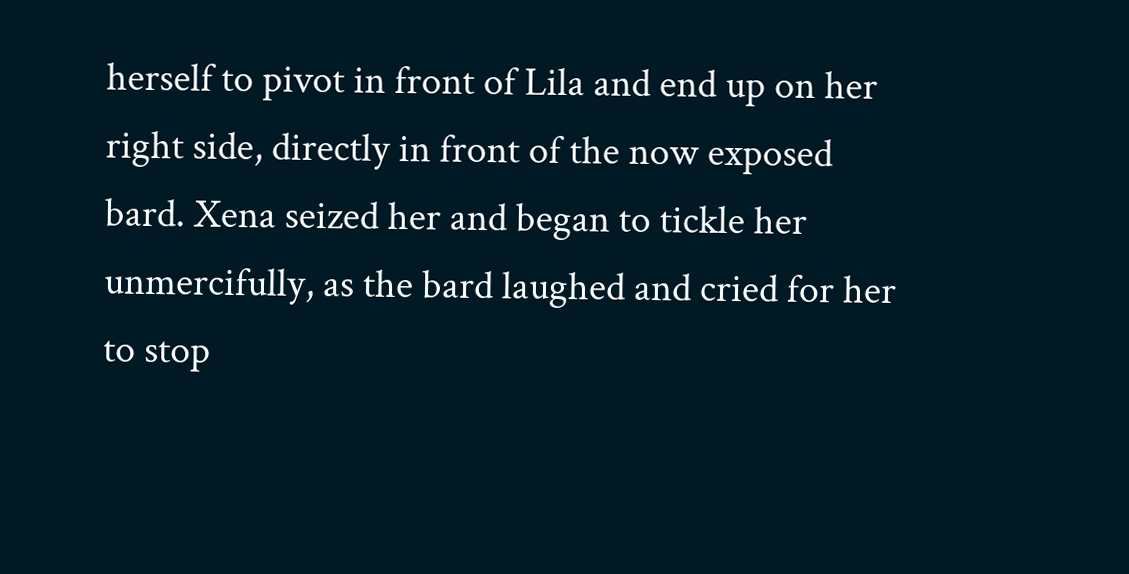herself to pivot in front of Lila and end up on her right side, directly in front of the now exposed bard. Xena seized her and began to tickle her unmercifully, as the bard laughed and cried for her to stop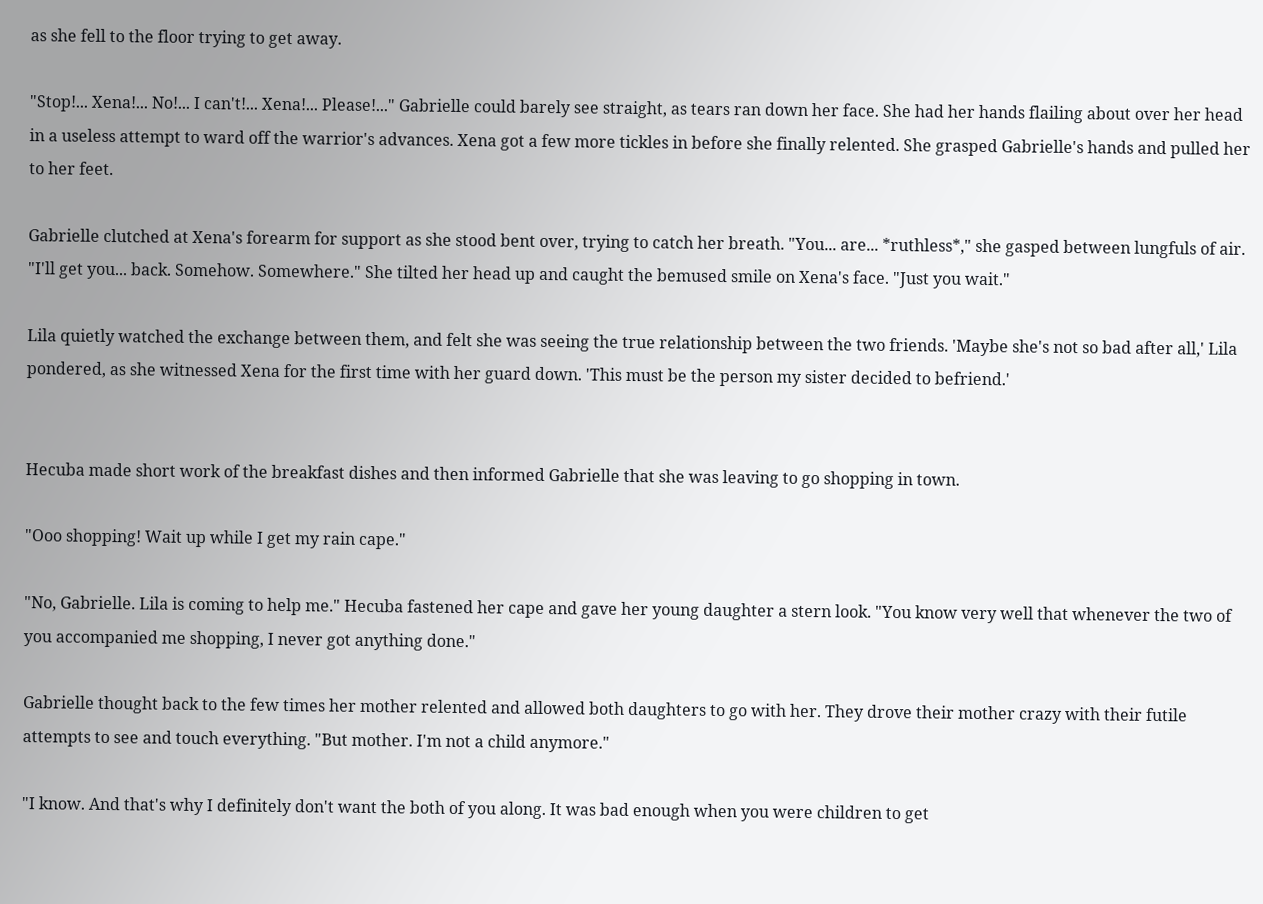as she fell to the floor trying to get away.

"Stop!... Xena!... No!... I can't!... Xena!... Please!..." Gabrielle could barely see straight, as tears ran down her face. She had her hands flailing about over her head in a useless attempt to ward off the warrior's advances. Xena got a few more tickles in before she finally relented. She grasped Gabrielle's hands and pulled her to her feet.

Gabrielle clutched at Xena's forearm for support as she stood bent over, trying to catch her breath. "You... are... *ruthless*," she gasped between lungfuls of air. "I'll get you... back. Somehow. Somewhere." She tilted her head up and caught the bemused smile on Xena's face. "Just you wait."

Lila quietly watched the exchange between them, and felt she was seeing the true relationship between the two friends. 'Maybe she's not so bad after all,' Lila pondered, as she witnessed Xena for the first time with her guard down. 'This must be the person my sister decided to befriend.'


Hecuba made short work of the breakfast dishes and then informed Gabrielle that she was leaving to go shopping in town.

"Ooo shopping! Wait up while I get my rain cape."

"No, Gabrielle. Lila is coming to help me." Hecuba fastened her cape and gave her young daughter a stern look. "You know very well that whenever the two of you accompanied me shopping, I never got anything done."

Gabrielle thought back to the few times her mother relented and allowed both daughters to go with her. They drove their mother crazy with their futile attempts to see and touch everything. "But mother. I'm not a child anymore."

"I know. And that's why I definitely don't want the both of you along. It was bad enough when you were children to get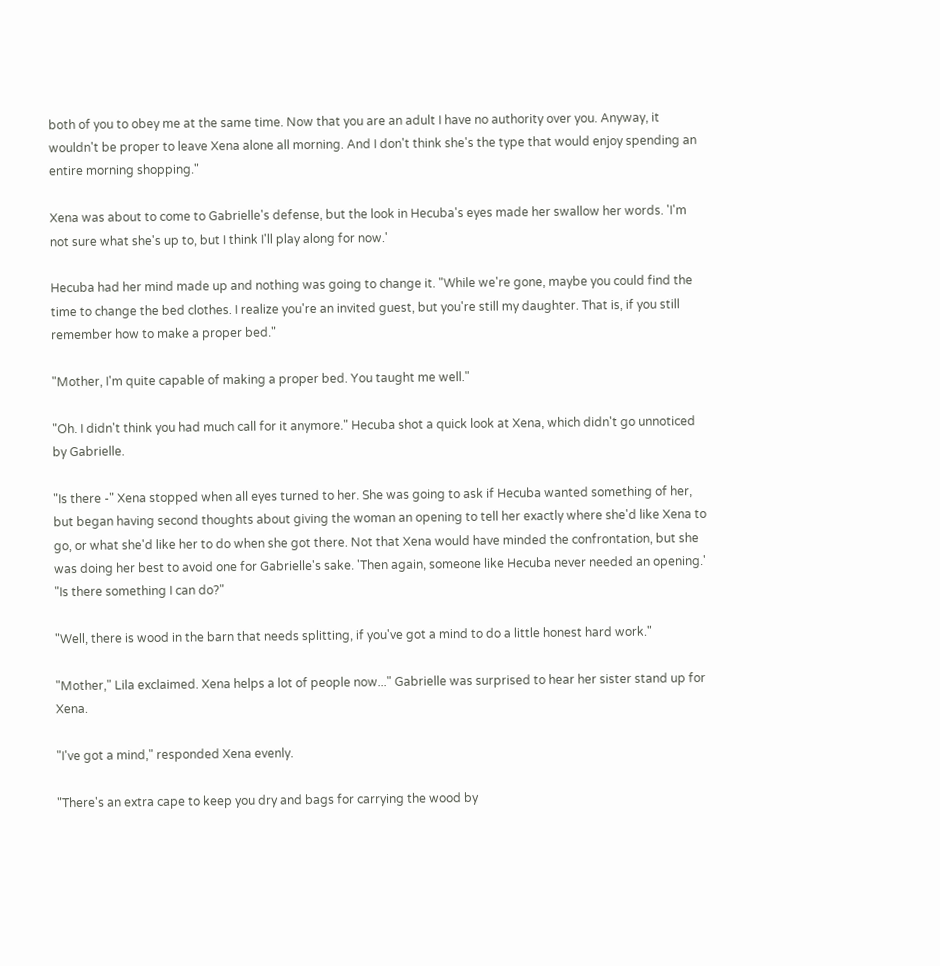both of you to obey me at the same time. Now that you are an adult I have no authority over you. Anyway, it wouldn't be proper to leave Xena alone all morning. And I don't think she's the type that would enjoy spending an entire morning shopping."

Xena was about to come to Gabrielle's defense, but the look in Hecuba's eyes made her swallow her words. 'I'm not sure what she's up to, but I think I'll play along for now.'

Hecuba had her mind made up and nothing was going to change it. "While we're gone, maybe you could find the time to change the bed clothes. I realize you're an invited guest, but you're still my daughter. That is, if you still remember how to make a proper bed."

"Mother, I'm quite capable of making a proper bed. You taught me well."

"Oh. I didn't think you had much call for it anymore." Hecuba shot a quick look at Xena, which didn't go unnoticed by Gabrielle.

"Is there -" Xena stopped when all eyes turned to her. She was going to ask if Hecuba wanted something of her, but began having second thoughts about giving the woman an opening to tell her exactly where she'd like Xena to go, or what she'd like her to do when she got there. Not that Xena would have minded the confrontation, but she was doing her best to avoid one for Gabrielle's sake. 'Then again, someone like Hecuba never needed an opening.' "Is there something I can do?"

"Well, there is wood in the barn that needs splitting, if you've got a mind to do a little honest hard work."

"Mother," Lila exclaimed. Xena helps a lot of people now..." Gabrielle was surprised to hear her sister stand up for Xena.

"I've got a mind," responded Xena evenly.

"There's an extra cape to keep you dry and bags for carrying the wood by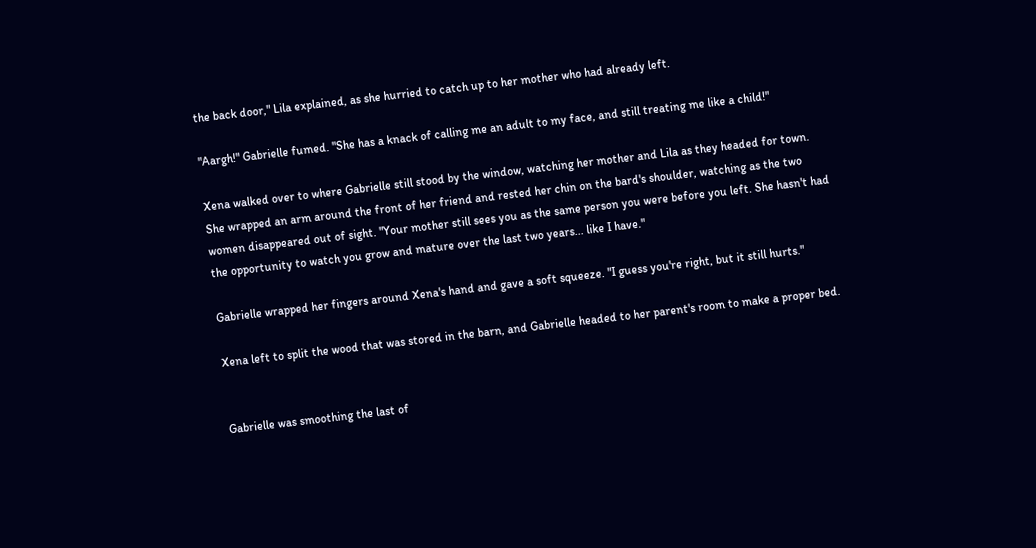the back door," Lila explained, as she hurried to catch up to her mother who had already left.

"Aargh!" Gabrielle fumed. "She has a knack of calling me an adult to my face, and still treating me like a child!"

Xena walked over to where Gabrielle still stood by the window, watching her mother and Lila as they headed for town. She wrapped an arm around the front of her friend and rested her chin on the bard's shoulder, watching as the two women disappeared out of sight. "Your mother still sees you as the same person you were before you left. She hasn't had the opportunity to watch you grow and mature over the last two years... like I have."

Gabrielle wrapped her fingers around Xena's hand and gave a soft squeeze. "I guess you're right, but it still hurts."

Xena left to split the wood that was stored in the barn, and Gabrielle headed to her parent's room to make a proper bed.


Gabrielle was smoothing the last of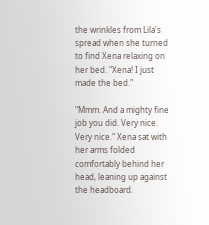the wrinkles from Lila's spread when she turned to find Xena relaxing on her bed. "Xena! I just made the bed."

"Mmm. And a mighty fine job you did. Very nice. Very nice." Xena sat with her arms folded comfortably behind her head, leaning up against the headboard.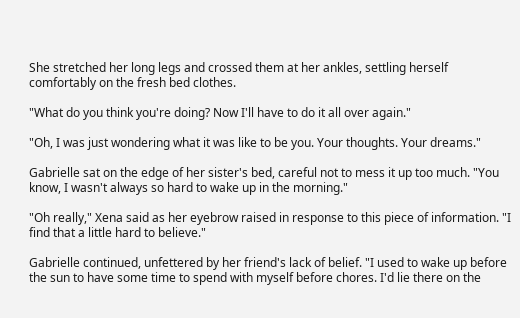She stretched her long legs and crossed them at her ankles, settling herself comfortably on the fresh bed clothes.

"What do you think you're doing? Now I'll have to do it all over again."

"Oh, I was just wondering what it was like to be you. Your thoughts. Your dreams."

Gabrielle sat on the edge of her sister's bed, careful not to mess it up too much. "You know, I wasn't always so hard to wake up in the morning."

"Oh really," Xena said as her eyebrow raised in response to this piece of information. "I find that a little hard to believe."

Gabrielle continued, unfettered by her friend's lack of belief. "I used to wake up before the sun to have some time to spend with myself before chores. I'd lie there on the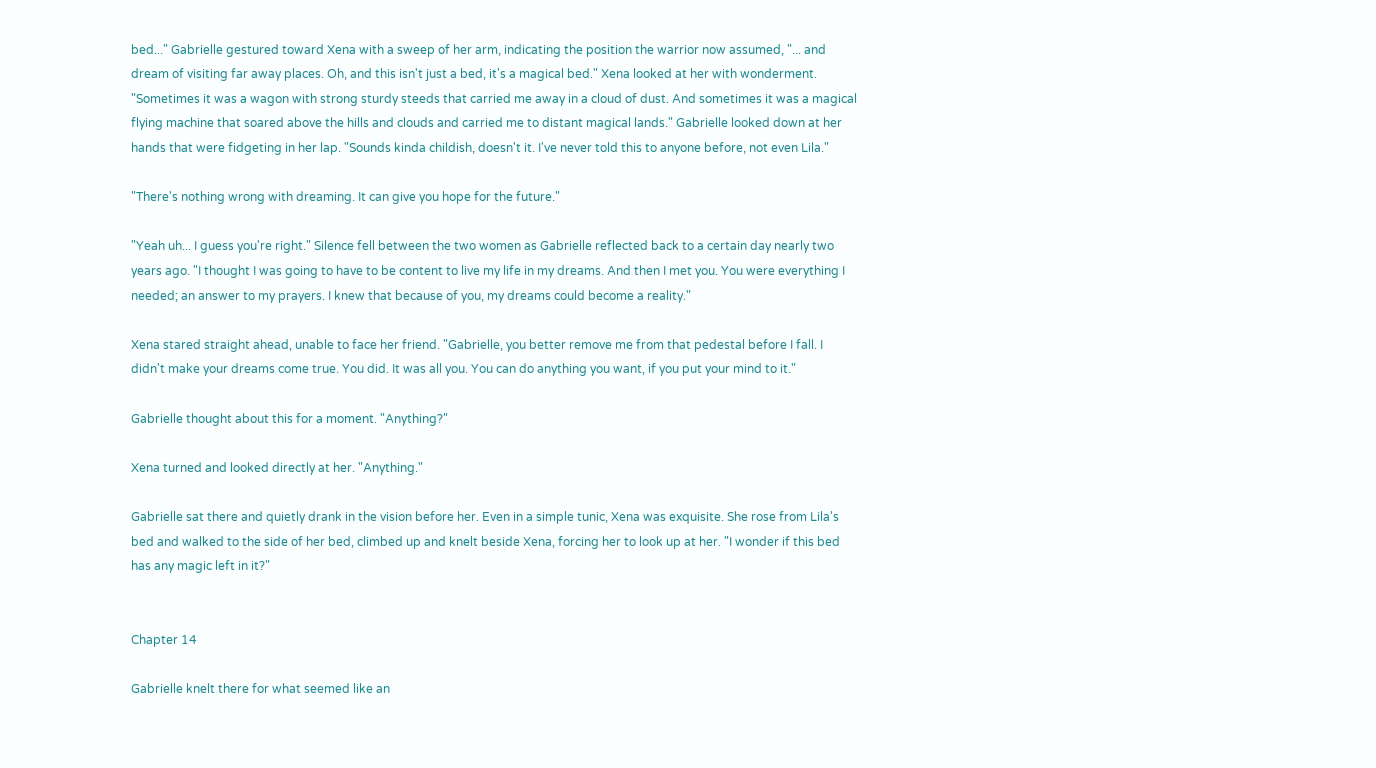bed..." Gabrielle gestured toward Xena with a sweep of her arm, indicating the position the warrior now assumed, "... and dream of visiting far away places. Oh, and this isn't just a bed, it's a magical bed." Xena looked at her with wonderment. "Sometimes it was a wagon with strong sturdy steeds that carried me away in a cloud of dust. And sometimes it was a magical flying machine that soared above the hills and clouds and carried me to distant magical lands." Gabrielle looked down at her hands that were fidgeting in her lap. "Sounds kinda childish, doesn't it. I've never told this to anyone before, not even Lila."

"There's nothing wrong with dreaming. It can give you hope for the future."

"Yeah uh... I guess you're right." Silence fell between the two women as Gabrielle reflected back to a certain day nearly two years ago. "I thought I was going to have to be content to live my life in my dreams. And then I met you. You were everything I needed; an answer to my prayers. I knew that because of you, my dreams could become a reality."

Xena stared straight ahead, unable to face her friend. "Gabrielle, you better remove me from that pedestal before I fall. I didn't make your dreams come true. You did. It was all you. You can do anything you want, if you put your mind to it."

Gabrielle thought about this for a moment. "Anything?"

Xena turned and looked directly at her. "Anything."

Gabrielle sat there and quietly drank in the vision before her. Even in a simple tunic, Xena was exquisite. She rose from Lila's bed and walked to the side of her bed, climbed up and knelt beside Xena, forcing her to look up at her. "I wonder if this bed has any magic left in it?"


Chapter 14

Gabrielle knelt there for what seemed like an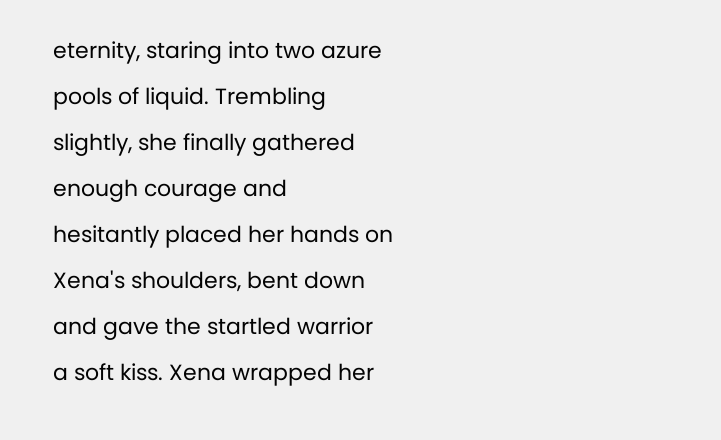eternity, staring into two azure pools of liquid. Trembling slightly, she finally gathered enough courage and hesitantly placed her hands on Xena's shoulders, bent down and gave the startled warrior a soft kiss. Xena wrapped her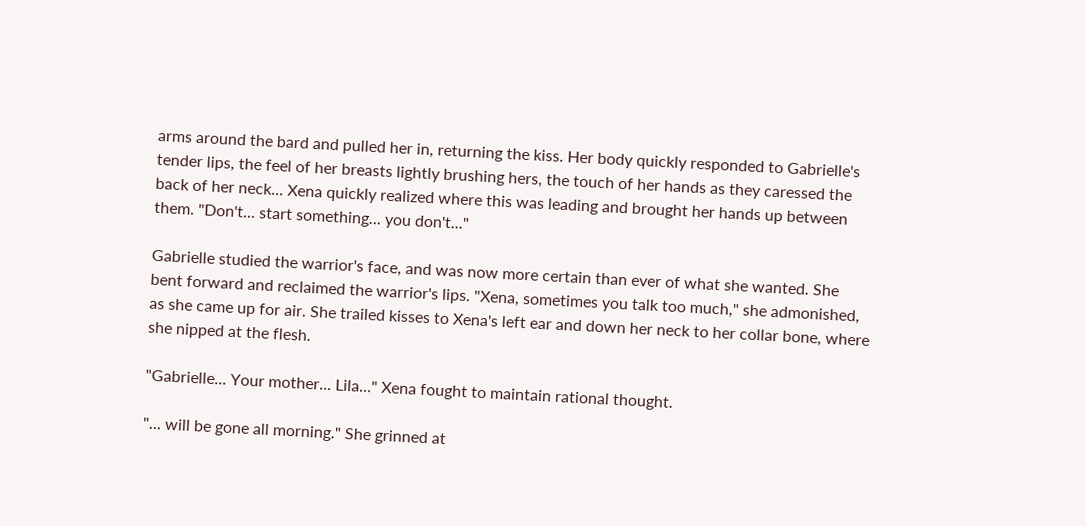arms around the bard and pulled her in, returning the kiss. Her body quickly responded to Gabrielle's tender lips, the feel of her breasts lightly brushing hers, the touch of her hands as they caressed the back of her neck... Xena quickly realized where this was leading and brought her hands up between them. "Don't... start something... you don't..."

Gabrielle studied the warrior's face, and was now more certain than ever of what she wanted. She bent forward and reclaimed the warrior's lips. "Xena, sometimes you talk too much," she admonished, as she came up for air. She trailed kisses to Xena's left ear and down her neck to her collar bone, where she nipped at the flesh.

"Gabrielle... Your mother... Lila..." Xena fought to maintain rational thought.

"... will be gone all morning." She grinned at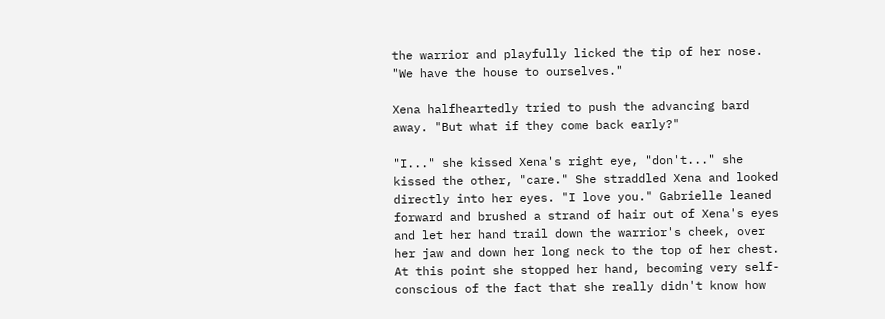the warrior and playfully licked the tip of her nose. "We have the house to ourselves."

Xena halfheartedly tried to push the advancing bard away. "But what if they come back early?"

"I..." she kissed Xena's right eye, "don't..." she kissed the other, "care." She straddled Xena and looked directly into her eyes. "I love you." Gabrielle leaned forward and brushed a strand of hair out of Xena's eyes and let her hand trail down the warrior's cheek, over her jaw and down her long neck to the top of her chest. At this point she stopped her hand, becoming very self-conscious of the fact that she really didn't know how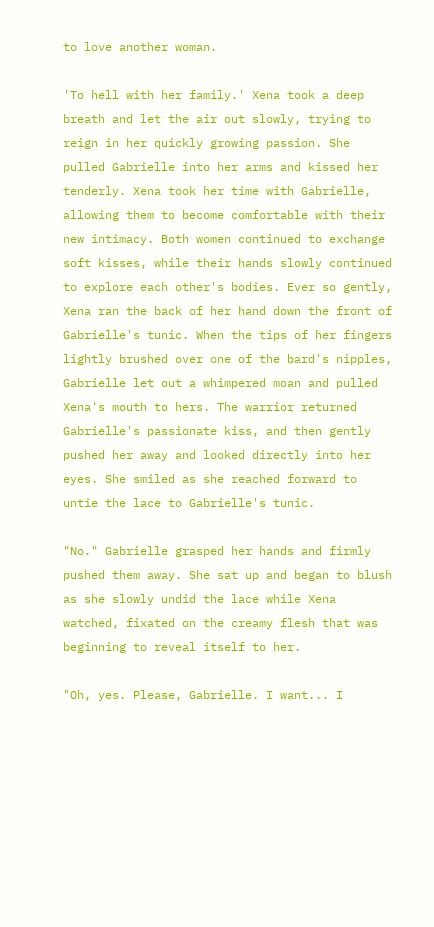to love another woman.

'To hell with her family.' Xena took a deep breath and let the air out slowly, trying to reign in her quickly growing passion. She pulled Gabrielle into her arms and kissed her tenderly. Xena took her time with Gabrielle, allowing them to become comfortable with their new intimacy. Both women continued to exchange soft kisses, while their hands slowly continued to explore each other's bodies. Ever so gently, Xena ran the back of her hand down the front of Gabrielle's tunic. When the tips of her fingers lightly brushed over one of the bard's nipples, Gabrielle let out a whimpered moan and pulled Xena's mouth to hers. The warrior returned Gabrielle's passionate kiss, and then gently pushed her away and looked directly into her eyes. She smiled as she reached forward to untie the lace to Gabrielle's tunic.

"No." Gabrielle grasped her hands and firmly pushed them away. She sat up and began to blush as she slowly undid the lace while Xena watched, fixated on the creamy flesh that was beginning to reveal itself to her.

"Oh, yes. Please, Gabrielle. I want... I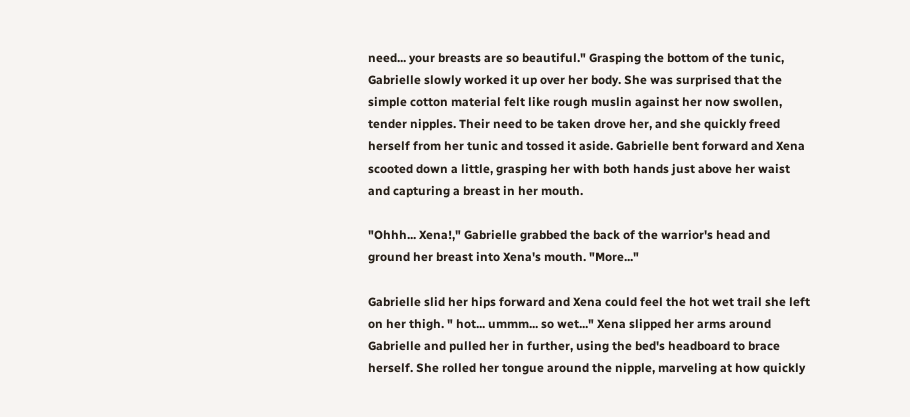need... your breasts are so beautiful." Grasping the bottom of the tunic, Gabrielle slowly worked it up over her body. She was surprised that the simple cotton material felt like rough muslin against her now swollen, tender nipples. Their need to be taken drove her, and she quickly freed herself from her tunic and tossed it aside. Gabrielle bent forward and Xena scooted down a little, grasping her with both hands just above her waist and capturing a breast in her mouth.

"Ohhh... Xena!," Gabrielle grabbed the back of the warrior's head and ground her breast into Xena's mouth. "More..."

Gabrielle slid her hips forward and Xena could feel the hot wet trail she left on her thigh. " hot... ummm... so wet..." Xena slipped her arms around Gabrielle and pulled her in further, using the bed's headboard to brace herself. She rolled her tongue around the nipple, marveling at how quickly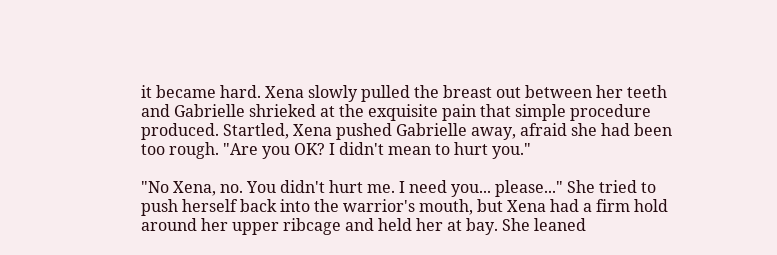it became hard. Xena slowly pulled the breast out between her teeth and Gabrielle shrieked at the exquisite pain that simple procedure produced. Startled, Xena pushed Gabrielle away, afraid she had been too rough. "Are you OK? I didn't mean to hurt you."

"No Xena, no. You didn't hurt me. I need you... please..." She tried to push herself back into the warrior's mouth, but Xena had a firm hold around her upper ribcage and held her at bay. She leaned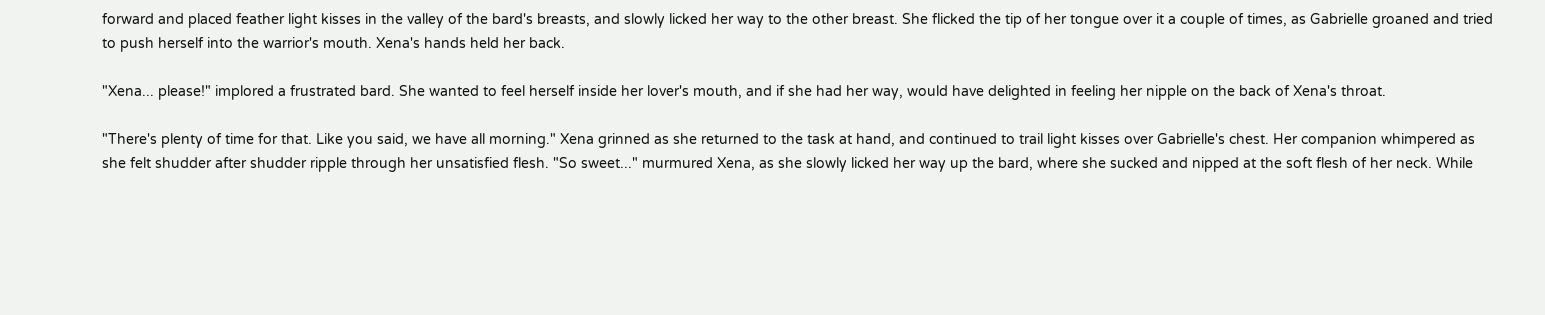forward and placed feather light kisses in the valley of the bard's breasts, and slowly licked her way to the other breast. She flicked the tip of her tongue over it a couple of times, as Gabrielle groaned and tried to push herself into the warrior's mouth. Xena's hands held her back.

"Xena... please!" implored a frustrated bard. She wanted to feel herself inside her lover's mouth, and if she had her way, would have delighted in feeling her nipple on the back of Xena's throat.

"There's plenty of time for that. Like you said, we have all morning." Xena grinned as she returned to the task at hand, and continued to trail light kisses over Gabrielle's chest. Her companion whimpered as she felt shudder after shudder ripple through her unsatisfied flesh. "So sweet..." murmured Xena, as she slowly licked her way up the bard, where she sucked and nipped at the soft flesh of her neck. While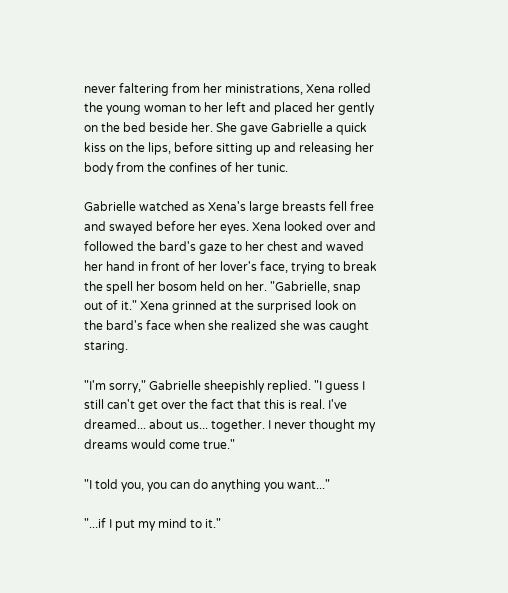never faltering from her ministrations, Xena rolled the young woman to her left and placed her gently on the bed beside her. She gave Gabrielle a quick kiss on the lips, before sitting up and releasing her body from the confines of her tunic.

Gabrielle watched as Xena's large breasts fell free and swayed before her eyes. Xena looked over and followed the bard's gaze to her chest and waved her hand in front of her lover's face, trying to break the spell her bosom held on her. "Gabrielle, snap out of it." Xena grinned at the surprised look on the bard's face when she realized she was caught staring.

"I'm sorry," Gabrielle sheepishly replied. "I guess I still can't get over the fact that this is real. I've dreamed... about us... together. I never thought my dreams would come true."

"I told you, you can do anything you want..."

"...if I put my mind to it."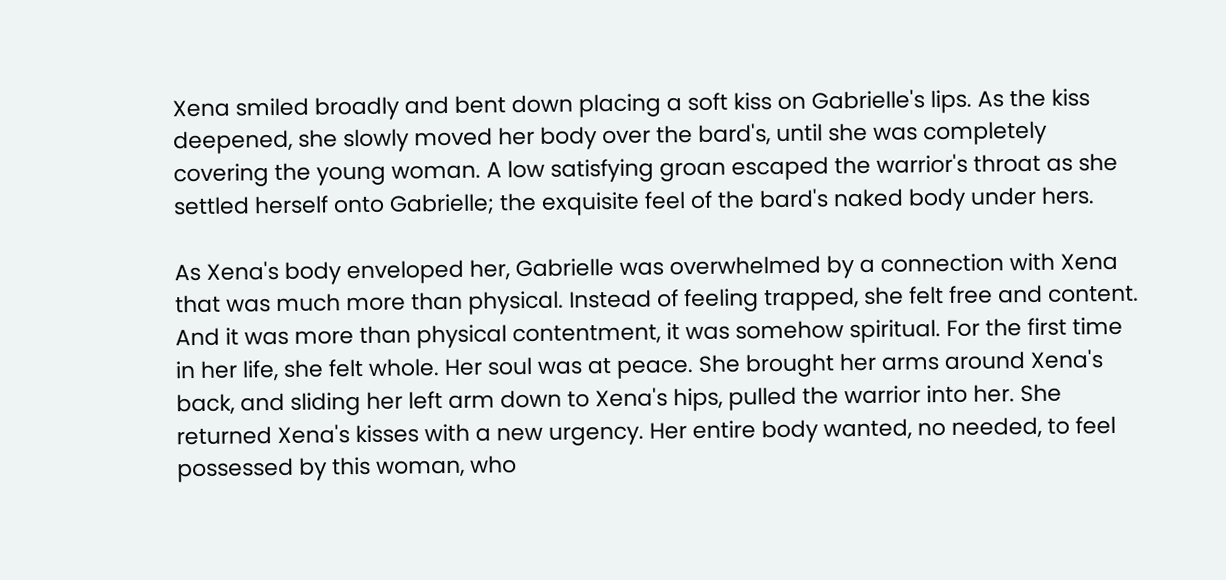Xena smiled broadly and bent down placing a soft kiss on Gabrielle's lips. As the kiss deepened, she slowly moved her body over the bard's, until she was completely covering the young woman. A low satisfying groan escaped the warrior's throat as she settled herself onto Gabrielle; the exquisite feel of the bard's naked body under hers.

As Xena's body enveloped her, Gabrielle was overwhelmed by a connection with Xena that was much more than physical. Instead of feeling trapped, she felt free and content. And it was more than physical contentment, it was somehow spiritual. For the first time in her life, she felt whole. Her soul was at peace. She brought her arms around Xena's back, and sliding her left arm down to Xena's hips, pulled the warrior into her. She returned Xena's kisses with a new urgency. Her entire body wanted, no needed, to feel possessed by this woman, who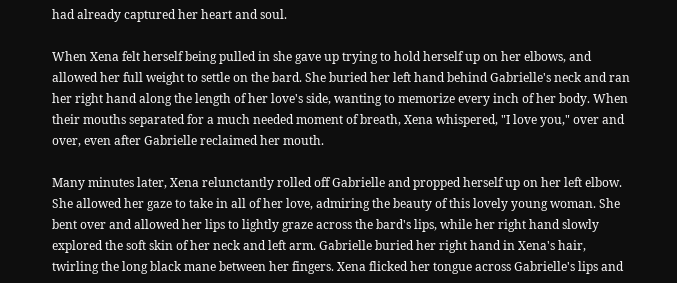had already captured her heart and soul.

When Xena felt herself being pulled in she gave up trying to hold herself up on her elbows, and allowed her full weight to settle on the bard. She buried her left hand behind Gabrielle's neck and ran her right hand along the length of her love's side, wanting to memorize every inch of her body. When their mouths separated for a much needed moment of breath, Xena whispered, "I love you," over and over, even after Gabrielle reclaimed her mouth.

Many minutes later, Xena relunctantly rolled off Gabrielle and propped herself up on her left elbow. She allowed her gaze to take in all of her love, admiring the beauty of this lovely young woman. She bent over and allowed her lips to lightly graze across the bard's lips, while her right hand slowly explored the soft skin of her neck and left arm. Gabrielle buried her right hand in Xena's hair, twirling the long black mane between her fingers. Xena flicked her tongue across Gabrielle's lips and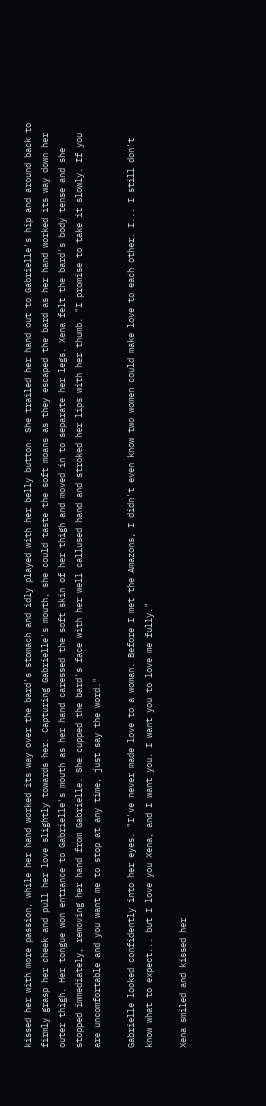kissed her with more passion, while her hand worked its way over the bard's stomach and idly played with her belly button. She trailed her hand out to Gabrielle's hip and around back to firmly grasp her cheek and pull her love slightly towards her. Capturing Gabrielle's mouth, she could taste the soft moans as they escaped the bard as her hand worked its way down her outer thigh. Her tongue won entrance to Gabrielle's mouth as her hand caressed the soft skin of her thigh and moved in to separate her legs. Xena felt the bard's body tense and she stopped immediately, removing her hand from Gabrielle. She cupped the bard's face with her well callused hand and stroked her lips with her thumb. "I promise to take it slowly. If you are uncomfortable and you want me to stop at any time, just say the word."

Gabrielle looked confidently into her eyes. "I've never made love to a woman. Before I met the Amazons, I didn't even know two women could make love to each other. I... I still don't know what to expect... but I love you Xena, and I want you. I want you to love me fully."

Xena smiled and kissed her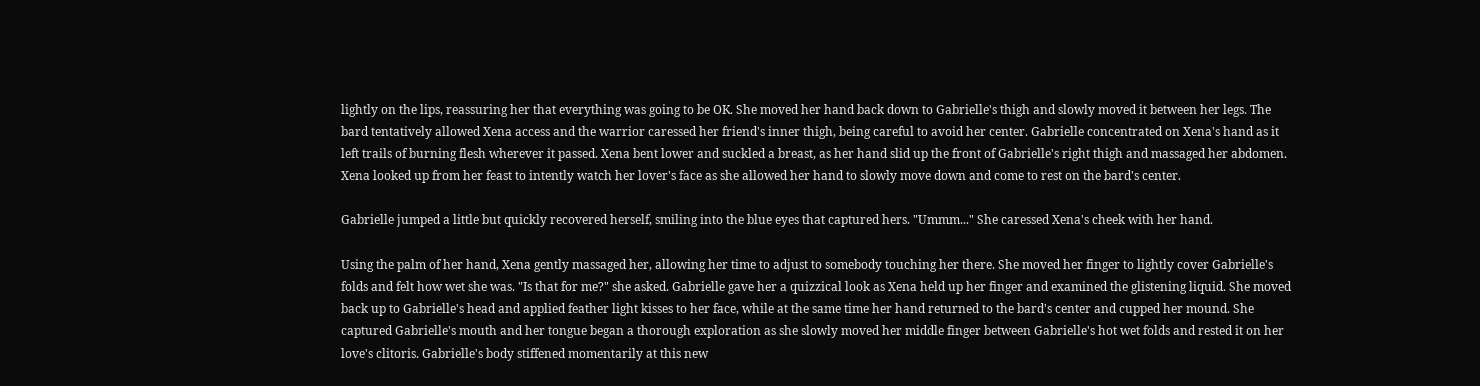lightly on the lips, reassuring her that everything was going to be OK. She moved her hand back down to Gabrielle's thigh and slowly moved it between her legs. The bard tentatively allowed Xena access and the warrior caressed her friend's inner thigh, being careful to avoid her center. Gabrielle concentrated on Xena's hand as it left trails of burning flesh wherever it passed. Xena bent lower and suckled a breast, as her hand slid up the front of Gabrielle's right thigh and massaged her abdomen. Xena looked up from her feast to intently watch her lover's face as she allowed her hand to slowly move down and come to rest on the bard's center.

Gabrielle jumped a little but quickly recovered herself, smiling into the blue eyes that captured hers. "Ummm..." She caressed Xena's cheek with her hand.

Using the palm of her hand, Xena gently massaged her, allowing her time to adjust to somebody touching her there. She moved her finger to lightly cover Gabrielle's folds and felt how wet she was. "Is that for me?" she asked. Gabrielle gave her a quizzical look as Xena held up her finger and examined the glistening liquid. She moved back up to Gabrielle's head and applied feather light kisses to her face, while at the same time her hand returned to the bard's center and cupped her mound. She captured Gabrielle's mouth and her tongue began a thorough exploration as she slowly moved her middle finger between Gabrielle's hot wet folds and rested it on her love's clitoris. Gabrielle's body stiffened momentarily at this new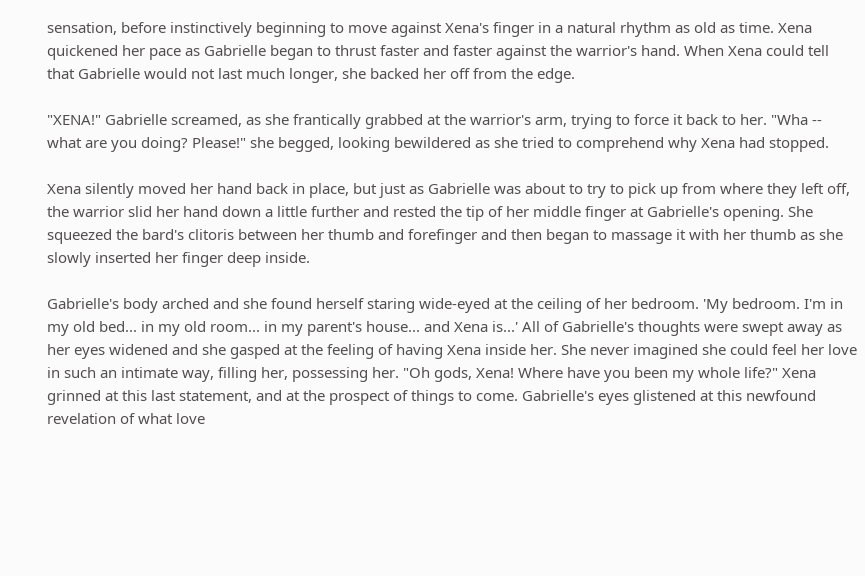sensation, before instinctively beginning to move against Xena's finger in a natural rhythm as old as time. Xena quickened her pace as Gabrielle began to thrust faster and faster against the warrior's hand. When Xena could tell that Gabrielle would not last much longer, she backed her off from the edge.

"XENA!" Gabrielle screamed, as she frantically grabbed at the warrior's arm, trying to force it back to her. "Wha -- what are you doing? Please!" she begged, looking bewildered as she tried to comprehend why Xena had stopped.

Xena silently moved her hand back in place, but just as Gabrielle was about to try to pick up from where they left off, the warrior slid her hand down a little further and rested the tip of her middle finger at Gabrielle's opening. She squeezed the bard's clitoris between her thumb and forefinger and then began to massage it with her thumb as she slowly inserted her finger deep inside.

Gabrielle's body arched and she found herself staring wide-eyed at the ceiling of her bedroom. 'My bedroom. I'm in my old bed... in my old room... in my parent's house... and Xena is...' All of Gabrielle's thoughts were swept away as her eyes widened and she gasped at the feeling of having Xena inside her. She never imagined she could feel her love in such an intimate way, filling her, possessing her. "Oh gods, Xena! Where have you been my whole life?" Xena grinned at this last statement, and at the prospect of things to come. Gabrielle's eyes glistened at this newfound revelation of what love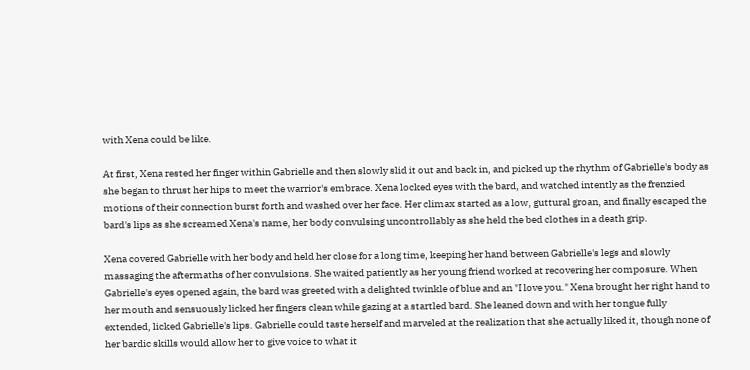with Xena could be like.

At first, Xena rested her finger within Gabrielle and then slowly slid it out and back in, and picked up the rhythm of Gabrielle's body as she began to thrust her hips to meet the warrior's embrace. Xena locked eyes with the bard, and watched intently as the frenzied motions of their connection burst forth and washed over her face. Her climax started as a low, guttural groan, and finally escaped the bard's lips as she screamed Xena's name, her body convulsing uncontrollably as she held the bed clothes in a death grip.

Xena covered Gabrielle with her body and held her close for a long time, keeping her hand between Gabrielle's legs and slowly massaging the aftermaths of her convulsions. She waited patiently as her young friend worked at recovering her composure. When Gabrielle's eyes opened again, the bard was greeted with a delighted twinkle of blue and an "I love you." Xena brought her right hand to her mouth and sensuously licked her fingers clean while gazing at a startled bard. She leaned down and with her tongue fully extended, licked Gabrielle's lips. Gabrielle could taste herself and marveled at the realization that she actually liked it, though none of her bardic skills would allow her to give voice to what it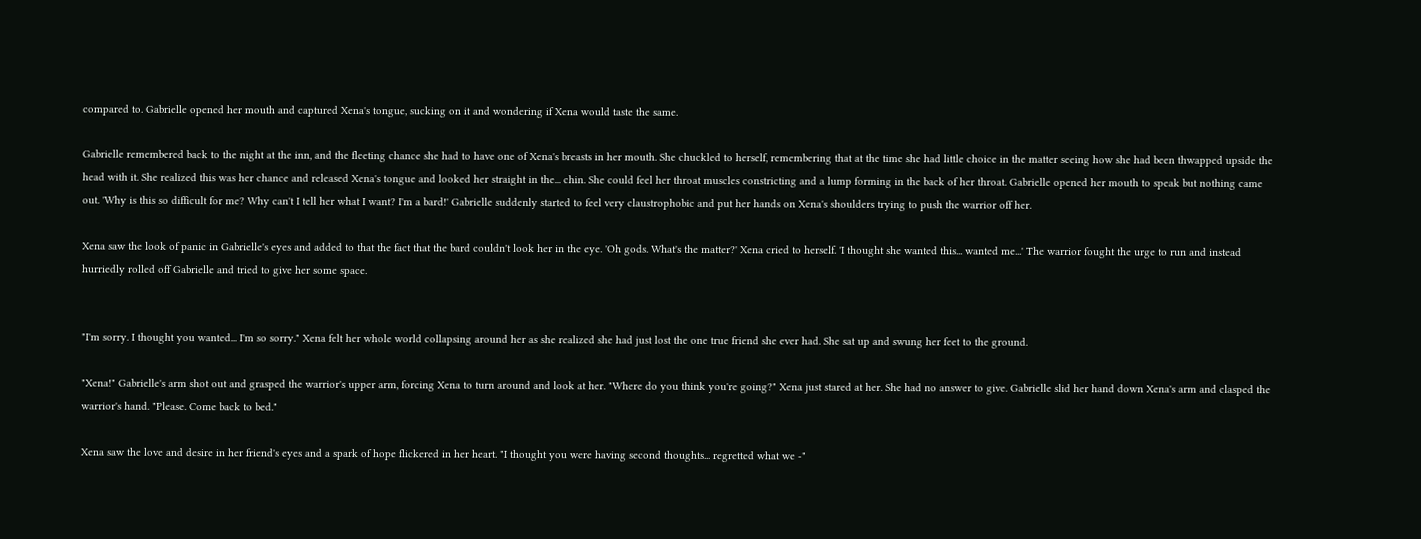compared to. Gabrielle opened her mouth and captured Xena's tongue, sucking on it and wondering if Xena would taste the same.

Gabrielle remembered back to the night at the inn, and the fleeting chance she had to have one of Xena's breasts in her mouth. She chuckled to herself, remembering that at the time she had little choice in the matter seeing how she had been thwapped upside the head with it. She realized this was her chance and released Xena's tongue and looked her straight in the... chin. She could feel her throat muscles constricting and a lump forming in the back of her throat. Gabrielle opened her mouth to speak but nothing came out. 'Why is this so difficult for me? Why can't I tell her what I want? I'm a bard!' Gabrielle suddenly started to feel very claustrophobic and put her hands on Xena's shoulders trying to push the warrior off her.

Xena saw the look of panic in Gabrielle's eyes and added to that the fact that the bard couldn't look her in the eye. 'Oh gods. What's the matter?' Xena cried to herself. 'I thought she wanted this... wanted me...' The warrior fought the urge to run and instead hurriedly rolled off Gabrielle and tried to give her some space.


"I'm sorry. I thought you wanted... I'm so sorry." Xena felt her whole world collapsing around her as she realized she had just lost the one true friend she ever had. She sat up and swung her feet to the ground.

"Xena!" Gabrielle's arm shot out and grasped the warrior's upper arm, forcing Xena to turn around and look at her. "Where do you think you're going?" Xena just stared at her. She had no answer to give. Gabrielle slid her hand down Xena's arm and clasped the warrior's hand. "Please. Come back to bed."

Xena saw the love and desire in her friend's eyes and a spark of hope flickered in her heart. "I thought you were having second thoughts... regretted what we -"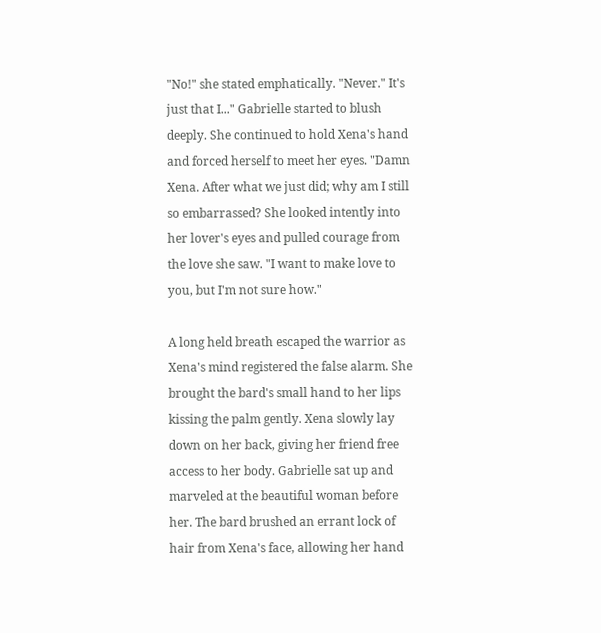"No!" she stated emphatically. "Never." It's just that I..." Gabrielle started to blush deeply. She continued to hold Xena's hand and forced herself to meet her eyes. "Damn Xena. After what we just did; why am I still so embarrassed? She looked intently into her lover's eyes and pulled courage from the love she saw. "I want to make love to you, but I'm not sure how."

A long held breath escaped the warrior as Xena's mind registered the false alarm. She brought the bard's small hand to her lips kissing the palm gently. Xena slowly lay down on her back, giving her friend free access to her body. Gabrielle sat up and marveled at the beautiful woman before her. The bard brushed an errant lock of hair from Xena's face, allowing her hand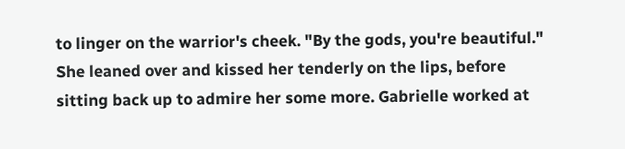to linger on the warrior's cheek. "By the gods, you're beautiful." She leaned over and kissed her tenderly on the lips, before sitting back up to admire her some more. Gabrielle worked at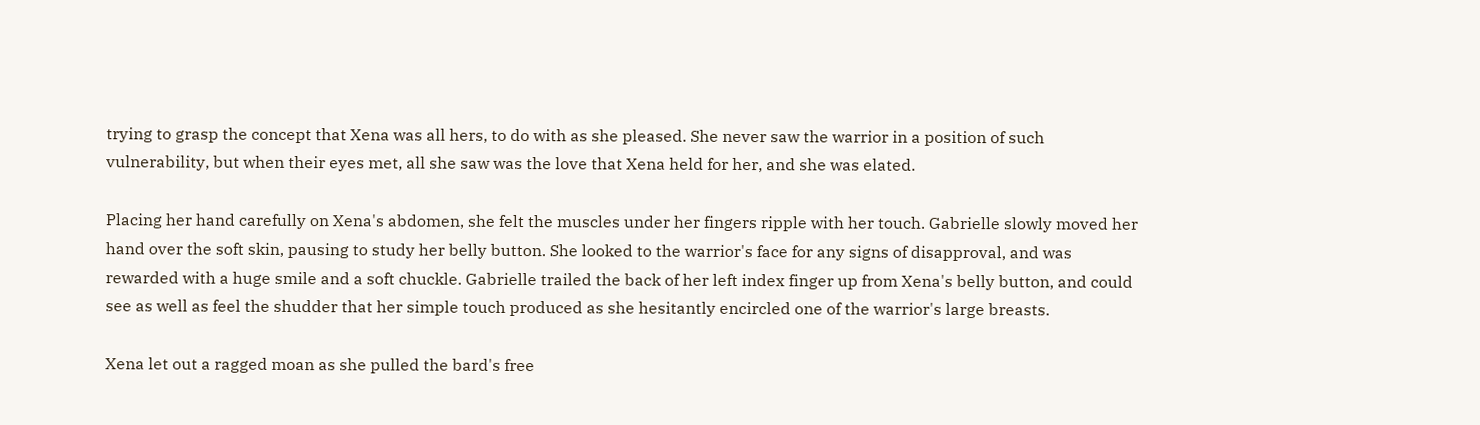trying to grasp the concept that Xena was all hers, to do with as she pleased. She never saw the warrior in a position of such vulnerability, but when their eyes met, all she saw was the love that Xena held for her, and she was elated.

Placing her hand carefully on Xena's abdomen, she felt the muscles under her fingers ripple with her touch. Gabrielle slowly moved her hand over the soft skin, pausing to study her belly button. She looked to the warrior's face for any signs of disapproval, and was rewarded with a huge smile and a soft chuckle. Gabrielle trailed the back of her left index finger up from Xena's belly button, and could see as well as feel the shudder that her simple touch produced as she hesitantly encircled one of the warrior's large breasts.

Xena let out a ragged moan as she pulled the bard's free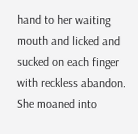hand to her waiting mouth and licked and sucked on each finger with reckless abandon. She moaned into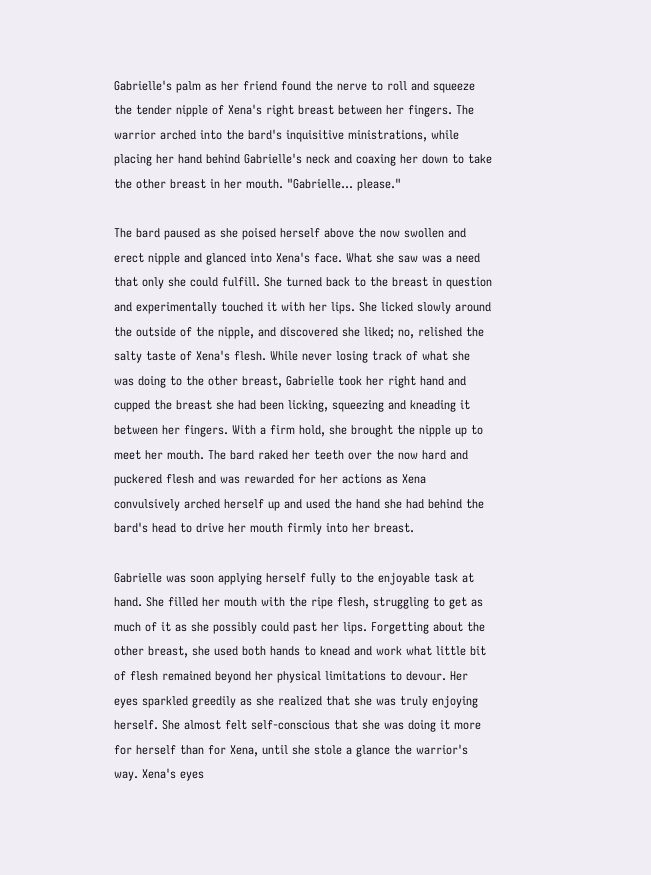Gabrielle's palm as her friend found the nerve to roll and squeeze the tender nipple of Xena's right breast between her fingers. The warrior arched into the bard's inquisitive ministrations, while placing her hand behind Gabrielle's neck and coaxing her down to take the other breast in her mouth. "Gabrielle... please."

The bard paused as she poised herself above the now swollen and erect nipple and glanced into Xena's face. What she saw was a need that only she could fulfill. She turned back to the breast in question and experimentally touched it with her lips. She licked slowly around the outside of the nipple, and discovered she liked; no, relished the salty taste of Xena's flesh. While never losing track of what she was doing to the other breast, Gabrielle took her right hand and cupped the breast she had been licking, squeezing and kneading it between her fingers. With a firm hold, she brought the nipple up to meet her mouth. The bard raked her teeth over the now hard and puckered flesh and was rewarded for her actions as Xena convulsively arched herself up and used the hand she had behind the bard's head to drive her mouth firmly into her breast.

Gabrielle was soon applying herself fully to the enjoyable task at hand. She filled her mouth with the ripe flesh, struggling to get as much of it as she possibly could past her lips. Forgetting about the other breast, she used both hands to knead and work what little bit of flesh remained beyond her physical limitations to devour. Her eyes sparkled greedily as she realized that she was truly enjoying herself. She almost felt self-conscious that she was doing it more for herself than for Xena, until she stole a glance the warrior's way. Xena's eyes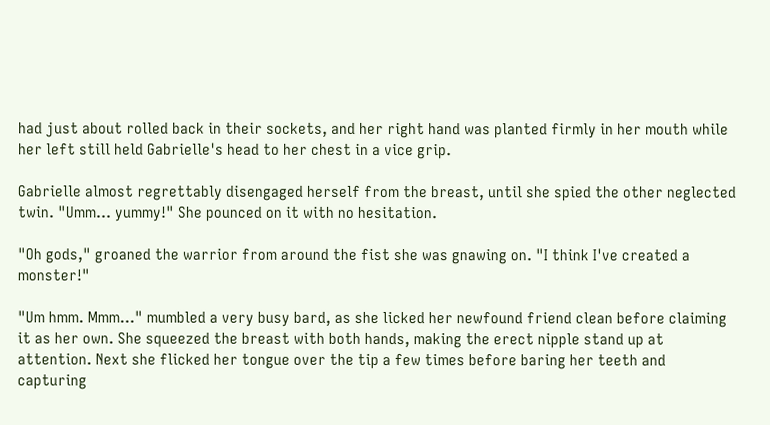had just about rolled back in their sockets, and her right hand was planted firmly in her mouth while her left still held Gabrielle's head to her chest in a vice grip.

Gabrielle almost regrettably disengaged herself from the breast, until she spied the other neglected twin. "Umm... yummy!" She pounced on it with no hesitation.

"Oh gods," groaned the warrior from around the fist she was gnawing on. "I think I've created a monster!"

"Um hmm. Mmm..." mumbled a very busy bard, as she licked her newfound friend clean before claiming it as her own. She squeezed the breast with both hands, making the erect nipple stand up at attention. Next she flicked her tongue over the tip a few times before baring her teeth and capturing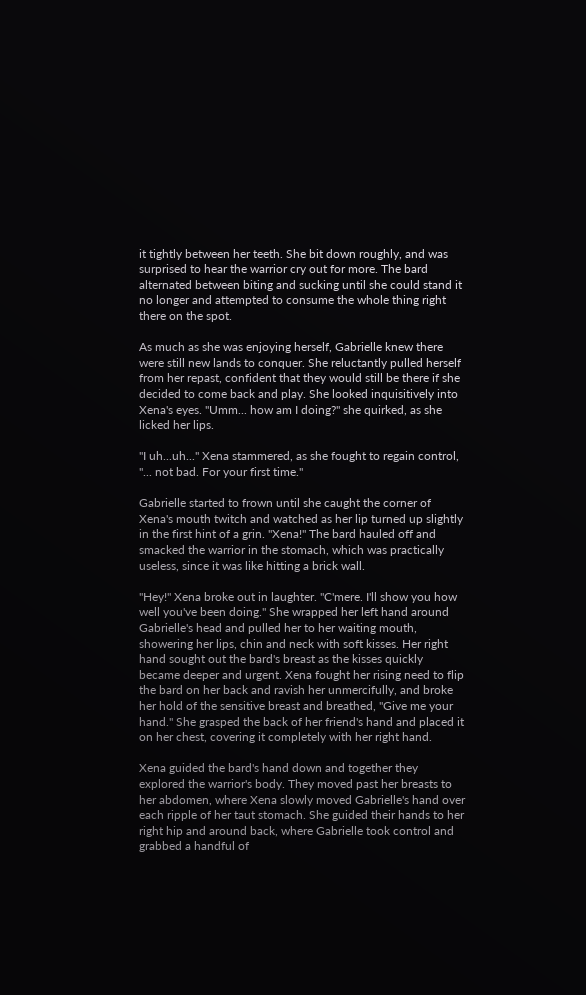it tightly between her teeth. She bit down roughly, and was surprised to hear the warrior cry out for more. The bard alternated between biting and sucking until she could stand it no longer and attempted to consume the whole thing right there on the spot.

As much as she was enjoying herself, Gabrielle knew there were still new lands to conquer. She reluctantly pulled herself from her repast, confident that they would still be there if she decided to come back and play. She looked inquisitively into Xena's eyes. "Umm... how am I doing?" she quirked, as she licked her lips.

"I uh...uh..." Xena stammered, as she fought to regain control, "... not bad. For your first time."

Gabrielle started to frown until she caught the corner of Xena's mouth twitch and watched as her lip turned up slightly in the first hint of a grin. "Xena!" The bard hauled off and smacked the warrior in the stomach, which was practically useless, since it was like hitting a brick wall.

"Hey!" Xena broke out in laughter. "C'mere. I'll show you how well you've been doing." She wrapped her left hand around Gabrielle's head and pulled her to her waiting mouth, showering her lips, chin and neck with soft kisses. Her right hand sought out the bard's breast as the kisses quickly became deeper and urgent. Xena fought her rising need to flip the bard on her back and ravish her unmercifully, and broke her hold of the sensitive breast and breathed, "Give me your hand." She grasped the back of her friend's hand and placed it on her chest, covering it completely with her right hand.

Xena guided the bard's hand down and together they explored the warrior's body. They moved past her breasts to her abdomen, where Xena slowly moved Gabrielle's hand over each ripple of her taut stomach. She guided their hands to her right hip and around back, where Gabrielle took control and grabbed a handful of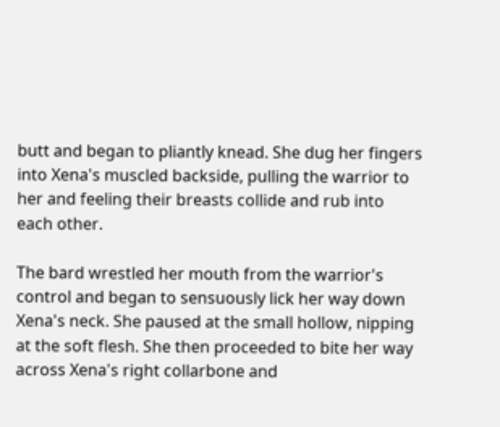butt and began to pliantly knead. She dug her fingers into Xena's muscled backside, pulling the warrior to her and feeling their breasts collide and rub into each other.

The bard wrestled her mouth from the warrior's control and began to sensuously lick her way down Xena's neck. She paused at the small hollow, nipping at the soft flesh. She then proceeded to bite her way across Xena's right collarbone and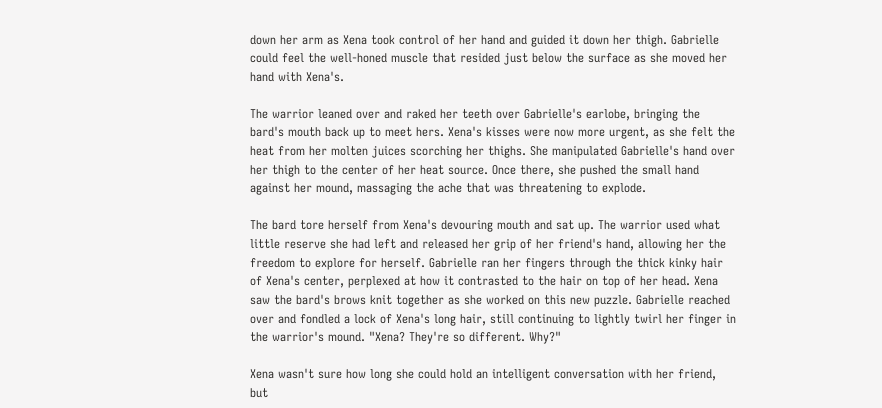down her arm as Xena took control of her hand and guided it down her thigh. Gabrielle could feel the well-honed muscle that resided just below the surface as she moved her hand with Xena's.

The warrior leaned over and raked her teeth over Gabrielle's earlobe, bringing the bard's mouth back up to meet hers. Xena's kisses were now more urgent, as she felt the heat from her molten juices scorching her thighs. She manipulated Gabrielle's hand over her thigh to the center of her heat source. Once there, she pushed the small hand against her mound, massaging the ache that was threatening to explode.

The bard tore herself from Xena's devouring mouth and sat up. The warrior used what little reserve she had left and released her grip of her friend's hand, allowing her the freedom to explore for herself. Gabrielle ran her fingers through the thick kinky hair of Xena's center, perplexed at how it contrasted to the hair on top of her head. Xena saw the bard's brows knit together as she worked on this new puzzle. Gabrielle reached over and fondled a lock of Xena's long hair, still continuing to lightly twirl her finger in the warrior's mound. "Xena? They're so different. Why?"

Xena wasn't sure how long she could hold an intelligent conversation with her friend, but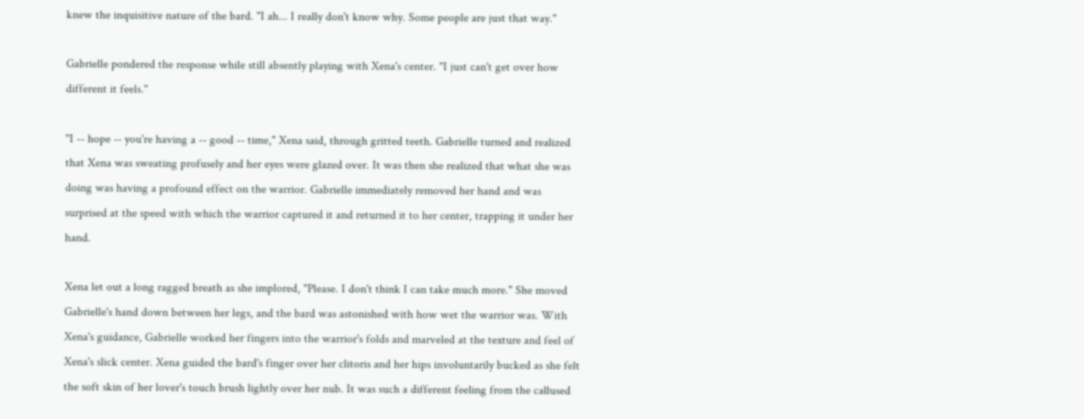knew the inquisitive nature of the bard. "I ah... I really don't know why. Some people are just that way."

Gabrielle pondered the response while still absently playing with Xena's center. "I just can't get over how different it feels."

"I -- hope -- you're having a -- good -- time," Xena said, through gritted teeth. Gabrielle turned and realized that Xena was sweating profusely and her eyes were glazed over. It was then she realized that what she was doing was having a profound effect on the warrior. Gabrielle immediately removed her hand and was surprised at the speed with which the warrior captured it and returned it to her center, trapping it under her hand.

Xena let out a long ragged breath as she implored, "Please. I don't think I can take much more." She moved Gabrielle's hand down between her legs, and the bard was astonished with how wet the warrior was. With Xena's guidance, Gabrielle worked her fingers into the warrior's folds and marveled at the texture and feel of Xena's slick center. Xena guided the bard's finger over her clitoris and her hips involuntarily bucked as she felt the soft skin of her lover's touch brush lightly over her nub. It was such a different feeling from the callused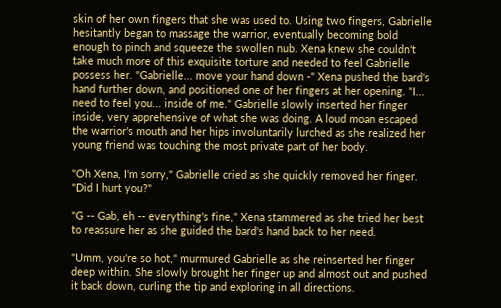skin of her own fingers that she was used to. Using two fingers, Gabrielle hesitantly began to massage the warrior, eventually becoming bold enough to pinch and squeeze the swollen nub. Xena knew she couldn't take much more of this exquisite torture and needed to feel Gabrielle possess her. "Gabrielle... move your hand down -" Xena pushed the bard's hand further down, and positioned one of her fingers at her opening. "I... need to feel you... inside of me." Gabrielle slowly inserted her finger inside, very apprehensive of what she was doing. A loud moan escaped the warrior's mouth and her hips involuntarily lurched as she realized her young friend was touching the most private part of her body.

"Oh Xena, I'm sorry," Gabrielle cried as she quickly removed her finger. "Did I hurt you?"

"G -- Gab, eh -- everything's fine," Xena stammered as she tried her best to reassure her as she guided the bard's hand back to her need.

"Umm, you're so hot," murmured Gabrielle as she reinserted her finger deep within. She slowly brought her finger up and almost out and pushed it back down, curling the tip and exploring in all directions.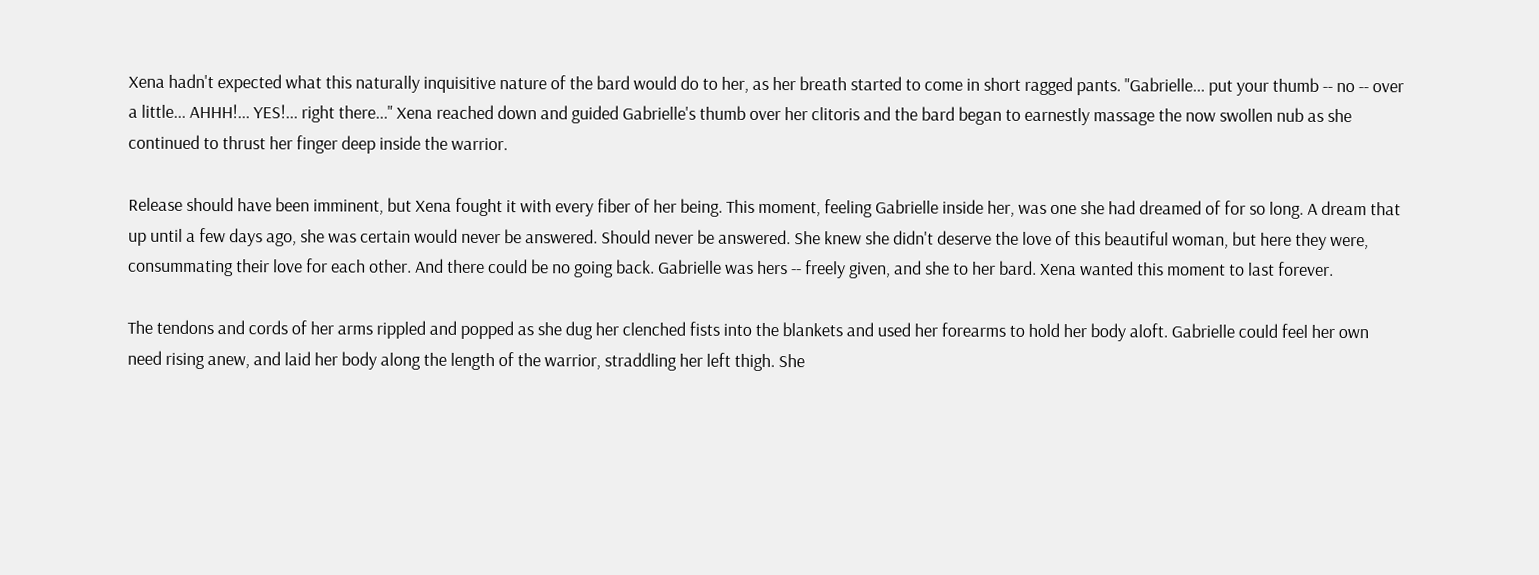Xena hadn't expected what this naturally inquisitive nature of the bard would do to her, as her breath started to come in short ragged pants. "Gabrielle... put your thumb -- no -- over a little... AHHH!... YES!... right there..." Xena reached down and guided Gabrielle's thumb over her clitoris and the bard began to earnestly massage the now swollen nub as she continued to thrust her finger deep inside the warrior.

Release should have been imminent, but Xena fought it with every fiber of her being. This moment, feeling Gabrielle inside her, was one she had dreamed of for so long. A dream that up until a few days ago, she was certain would never be answered. Should never be answered. She knew she didn't deserve the love of this beautiful woman, but here they were, consummating their love for each other. And there could be no going back. Gabrielle was hers -- freely given, and she to her bard. Xena wanted this moment to last forever.

The tendons and cords of her arms rippled and popped as she dug her clenched fists into the blankets and used her forearms to hold her body aloft. Gabrielle could feel her own need rising anew, and laid her body along the length of the warrior, straddling her left thigh. She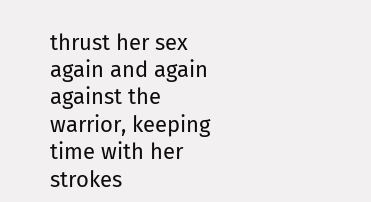thrust her sex again and again against the warrior, keeping time with her strokes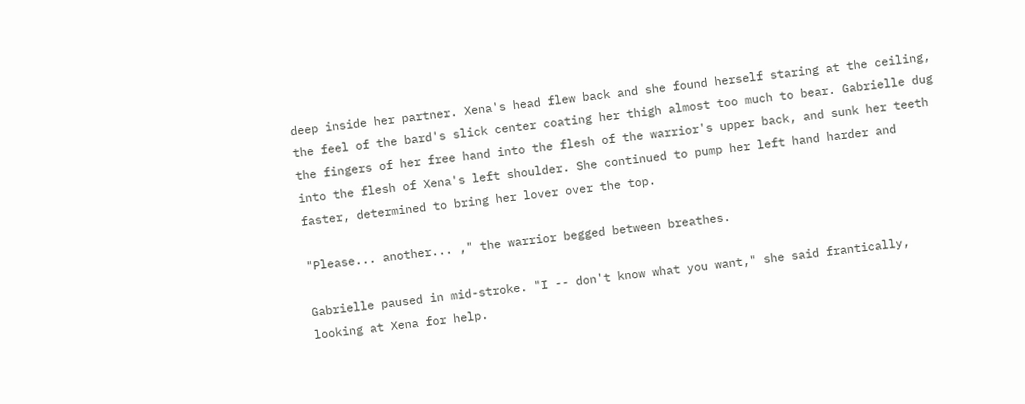deep inside her partner. Xena's head flew back and she found herself staring at the ceiling, the feel of the bard's slick center coating her thigh almost too much to bear. Gabrielle dug the fingers of her free hand into the flesh of the warrior's upper back, and sunk her teeth into the flesh of Xena's left shoulder. She continued to pump her left hand harder and faster, determined to bring her lover over the top.

"Please... another... ," the warrior begged between breathes.

Gabrielle paused in mid-stroke. "I -- don't know what you want," she said frantically, looking at Xena for help.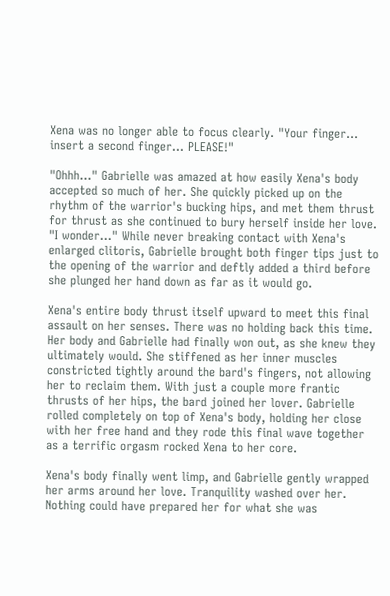Xena was no longer able to focus clearly. "Your finger... insert a second finger... PLEASE!"

"Ohhh..." Gabrielle was amazed at how easily Xena's body accepted so much of her. She quickly picked up on the rhythm of the warrior's bucking hips, and met them thrust for thrust as she continued to bury herself inside her love. "I wonder..." While never breaking contact with Xena's enlarged clitoris, Gabrielle brought both finger tips just to the opening of the warrior and deftly added a third before she plunged her hand down as far as it would go.

Xena's entire body thrust itself upward to meet this final assault on her senses. There was no holding back this time. Her body and Gabrielle had finally won out, as she knew they ultimately would. She stiffened as her inner muscles constricted tightly around the bard's fingers, not allowing her to reclaim them. With just a couple more frantic thrusts of her hips, the bard joined her lover. Gabrielle rolled completely on top of Xena's body, holding her close with her free hand and they rode this final wave together as a terrific orgasm rocked Xena to her core.

Xena's body finally went limp, and Gabrielle gently wrapped her arms around her love. Tranquility washed over her. Nothing could have prepared her for what she was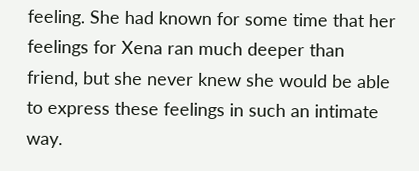feeling. She had known for some time that her feelings for Xena ran much deeper than friend, but she never knew she would be able to express these feelings in such an intimate way.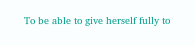To be able to give herself fully to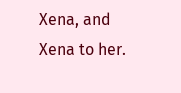Xena, and Xena to her.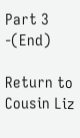Part 3 -(End)

Return to Cousin Liz